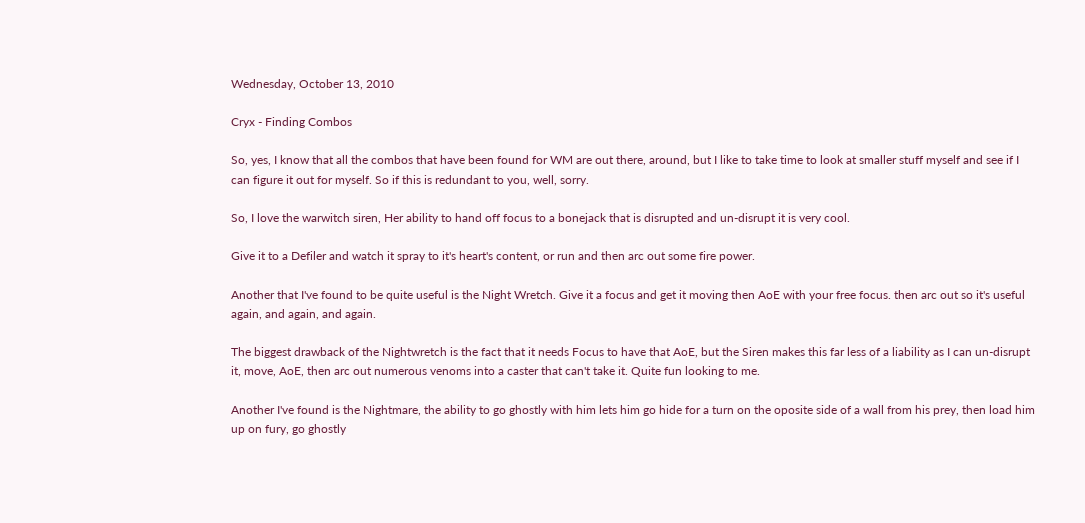Wednesday, October 13, 2010

Cryx - Finding Combos

So, yes, I know that all the combos that have been found for WM are out there, around, but I like to take time to look at smaller stuff myself and see if I can figure it out for myself. So if this is redundant to you, well, sorry.

So, I love the warwitch siren, Her ability to hand off focus to a bonejack that is disrupted and un-disrupt it is very cool.

Give it to a Defiler and watch it spray to it's heart's content, or run and then arc out some fire power.

Another that I've found to be quite useful is the Night Wretch. Give it a focus and get it moving then AoE with your free focus. then arc out so it's useful again, and again, and again.

The biggest drawback of the Nightwretch is the fact that it needs Focus to have that AoE, but the Siren makes this far less of a liability as I can un-disrupt it, move, AoE, then arc out numerous venoms into a caster that can't take it. Quite fun looking to me.

Another I've found is the Nightmare, the ability to go ghostly with him lets him go hide for a turn on the oposite side of a wall from his prey, then load him up on fury, go ghostly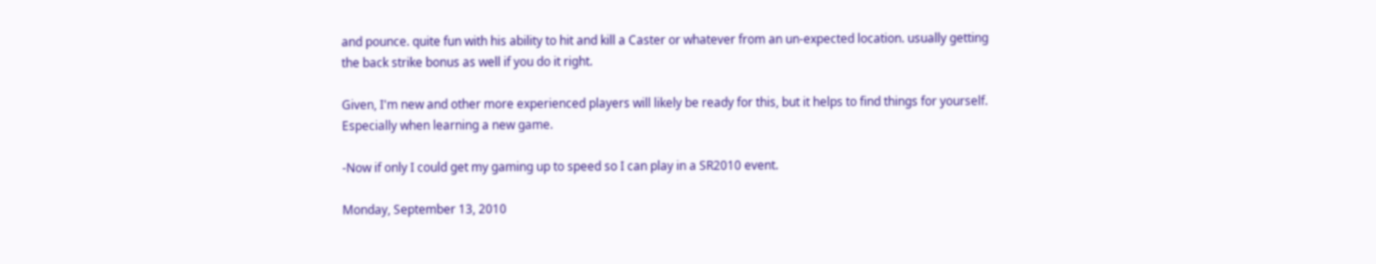and pounce. quite fun with his ability to hit and kill a Caster or whatever from an un-expected location. usually getting the back strike bonus as well if you do it right.

Given, I'm new and other more experienced players will likely be ready for this, but it helps to find things for yourself. Especially when learning a new game.

-Now if only I could get my gaming up to speed so I can play in a SR2010 event.

Monday, September 13, 2010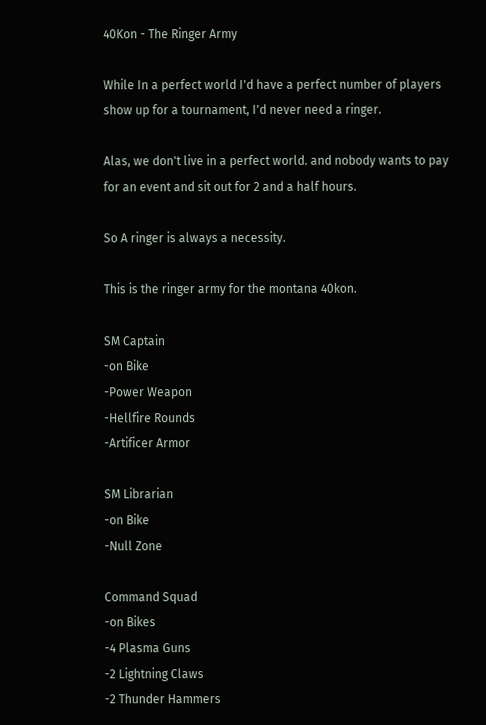40Kon - The Ringer Army

While In a perfect world I'd have a perfect number of players show up for a tournament, I'd never need a ringer.

Alas, we don't live in a perfect world. and nobody wants to pay for an event and sit out for 2 and a half hours.

So A ringer is always a necessity.

This is the ringer army for the montana 40kon.

SM Captain
-on Bike
-Power Weapon
-Hellfire Rounds
-Artificer Armor

SM Librarian
-on Bike
-Null Zone

Command Squad
-on Bikes
-4 Plasma Guns
-2 Lightning Claws
-2 Thunder Hammers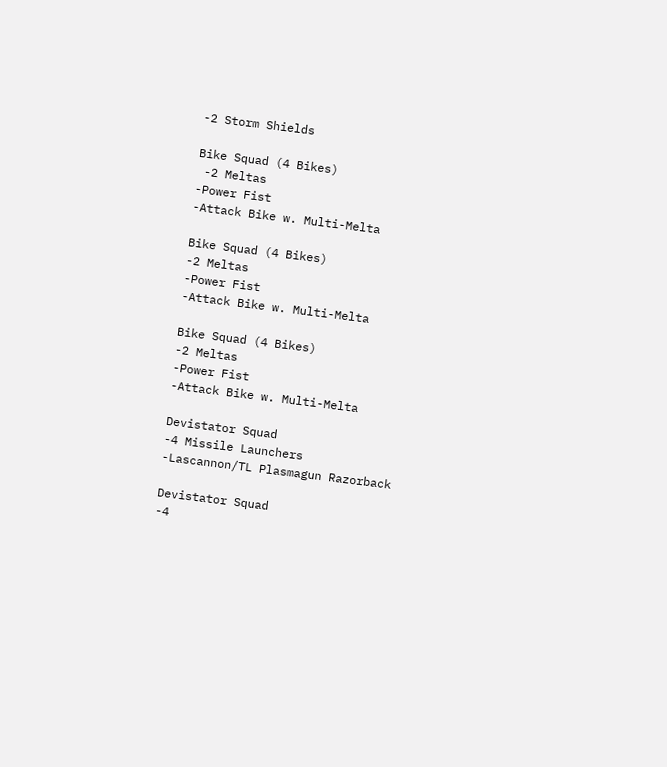-2 Storm Shields

Bike Squad (4 Bikes)
 -2 Meltas
-Power Fist
-Attack Bike w. Multi-Melta

Bike Squad (4 Bikes)
-2 Meltas
-Power Fist
-Attack Bike w. Multi-Melta

Bike Squad (4 Bikes)
-2 Meltas
-Power Fist
-Attack Bike w. Multi-Melta

Devistator Squad
-4 Missile Launchers
-Lascannon/TL Plasmagun Razorback

Devistator Squad
-4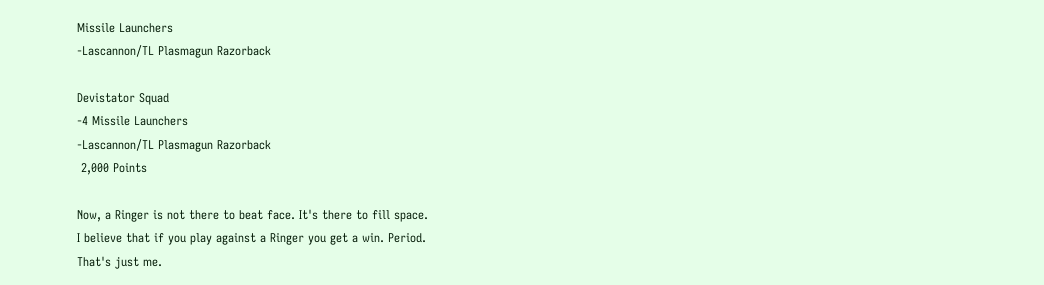Missile Launchers
-Lascannon/TL Plasmagun Razorback

Devistator Squad
-4 Missile Launchers
-Lascannon/TL Plasmagun Razorback
 2,000 Points

Now, a Ringer is not there to beat face. It's there to fill space.
I believe that if you play against a Ringer you get a win. Period.
That's just me.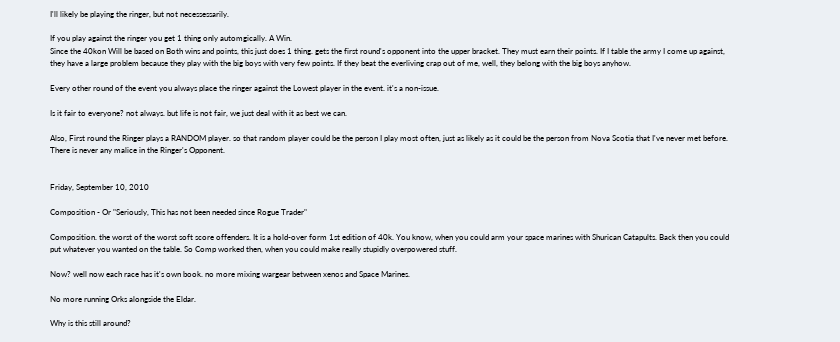I'll likely be playing the ringer, but not necessessarily.

If you play against the ringer you get 1 thing only automgically. A Win.
Since the 40kon Will be based on Both wins and points, this just does 1 thing. gets the first round's opponent into the upper bracket. They must earn their points. If I table the army I come up against, they have a large problem because they play with the big boys with very few points. If they beat the everliving crap out of me, well, they belong with the big boys anyhow.

Every other round of the event you always place the ringer against the Lowest player in the event. it's a non-issue.

Is it fair to everyone? not always. but life is not fair, we just deal with it as best we can.

Also, First round the Ringer plays a RANDOM player. so that random player could be the person I play most often, just as likely as it could be the person from Nova Scotia that I've never met before. There is never any malice in the Ringer's Opponent.


Friday, September 10, 2010

Composition - Or "Seriously, This has not been needed since Rogue Trader"

Composition. the worst of the worst soft score offenders. It is a hold-over form 1st edition of 40k. You know, when you could arm your space marines with Shurican Catapults. Back then you could put whatever you wanted on the table. So Comp worked then, when you could make really stupidly overpowered stuff.

Now? well now each race has it's own book. no more mixing wargear between xenos and Space Marines.

No more running Orks alongside the Eldar.

Why is this still around?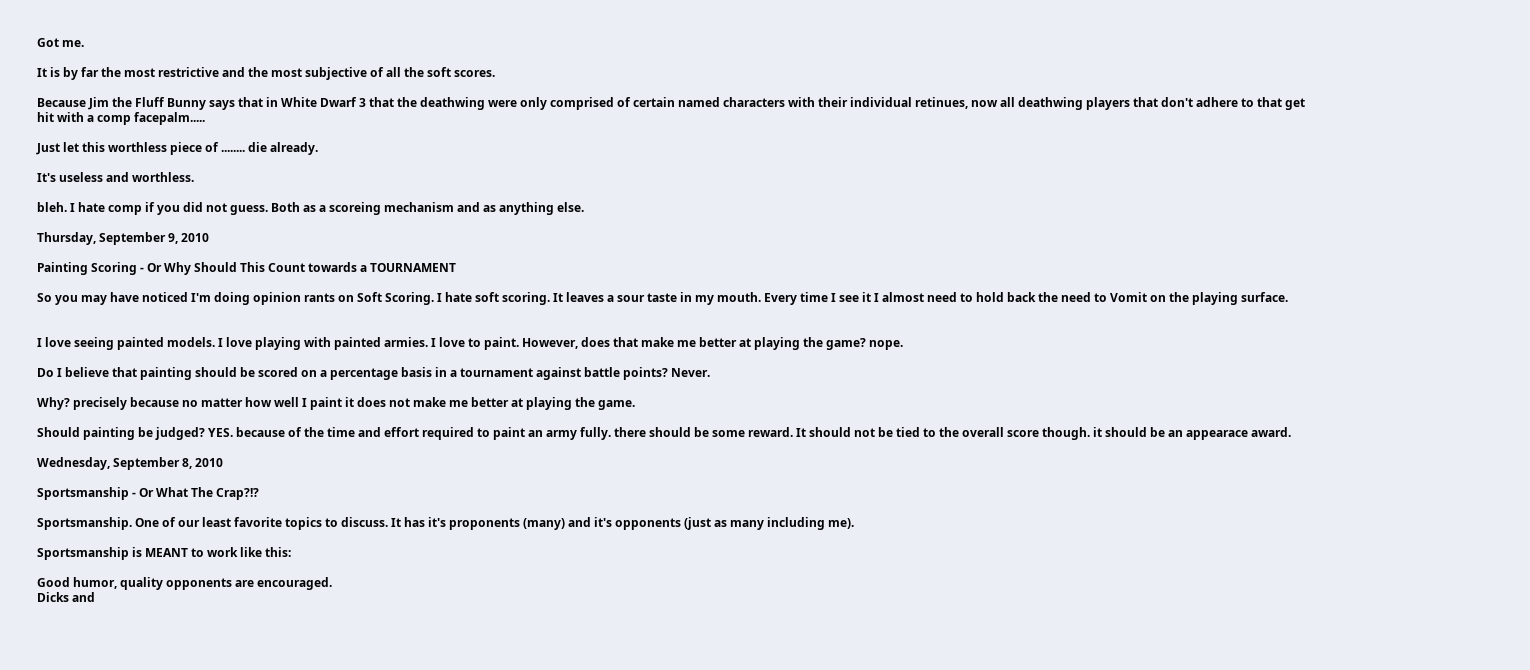Got me.

It is by far the most restrictive and the most subjective of all the soft scores.

Because Jim the Fluff Bunny says that in White Dwarf 3 that the deathwing were only comprised of certain named characters with their individual retinues, now all deathwing players that don't adhere to that get hit with a comp facepalm.....

Just let this worthless piece of ........ die already.

It's useless and worthless.

bleh. I hate comp if you did not guess. Both as a scoreing mechanism and as anything else.

Thursday, September 9, 2010

Painting Scoring - Or Why Should This Count towards a TOURNAMENT

So you may have noticed I'm doing opinion rants on Soft Scoring. I hate soft scoring. It leaves a sour taste in my mouth. Every time I see it I almost need to hold back the need to Vomit on the playing surface.


I love seeing painted models. I love playing with painted armies. I love to paint. However, does that make me better at playing the game? nope.

Do I believe that painting should be scored on a percentage basis in a tournament against battle points? Never.

Why? precisely because no matter how well I paint it does not make me better at playing the game.

Should painting be judged? YES. because of the time and effort required to paint an army fully. there should be some reward. It should not be tied to the overall score though. it should be an appearace award.

Wednesday, September 8, 2010

Sportsmanship - Or What The Crap?!?

Sportsmanship. One of our least favorite topics to discuss. It has it's proponents (many) and it's opponents (just as many including me).

Sportsmanship is MEANT to work like this:

Good humor, quality opponents are encouraged.
Dicks and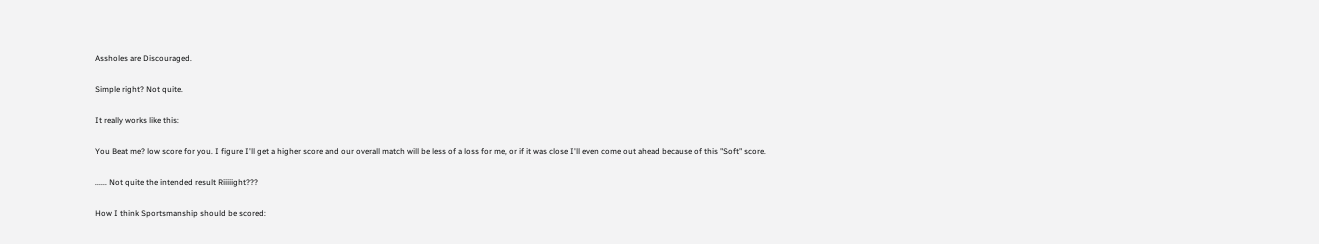Assholes are Discouraged.

Simple right? Not quite.

It really works like this:

You Beat me? low score for you. I figure I'll get a higher score and our overall match will be less of a loss for me, or if it was close I'll even come out ahead because of this "Soft" score.

...... Not quite the intended result Riiiiight???

How I think Sportsmanship should be scored: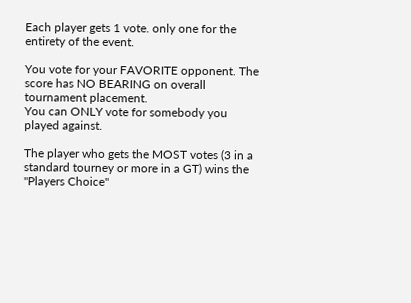Each player gets 1 vote. only one for the entirety of the event.

You vote for your FAVORITE opponent. The score has NO BEARING on overall tournament placement.
You can ONLY vote for somebody you played against.

The player who gets the MOST votes (3 in a standard tourney or more in a GT) wins the "Players Choice"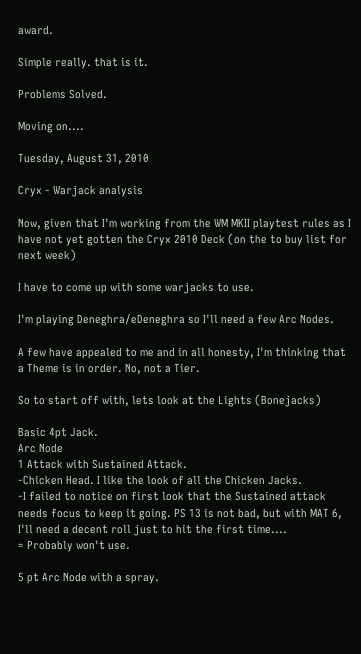award.

Simple really. that is it.

Problems Solved.

Moving on....

Tuesday, August 31, 2010

Cryx - Warjack analysis

Now, given that I'm working from the WM MKII playtest rules as I have not yet gotten the Cryx 2010 Deck (on the to buy list for next week)

I have to come up with some warjacks to use.

I'm playing Deneghra/eDeneghra so I'll need a few Arc Nodes.

A few have appealed to me and in all honesty, I'm thinking that a Theme is in order. No, not a Tier.

So to start off with, lets look at the Lights (Bonejacks)

Basic 4pt Jack.
Arc Node
1 Attack with Sustained Attack.
-Chicken Head. I like the look of all the Chicken Jacks.
-I failed to notice on first look that the Sustained attack needs focus to keep it going. PS 13 is not bad, but with MAT 6, I'll need a decent roll just to hit the first time....
= Probably won't use.

5 pt Arc Node with a spray.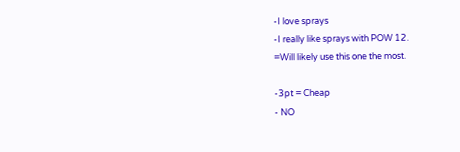-I love sprays
-I really like sprays with POW 12.
=Will likely use this one the most.

-3pt = Cheap
- NO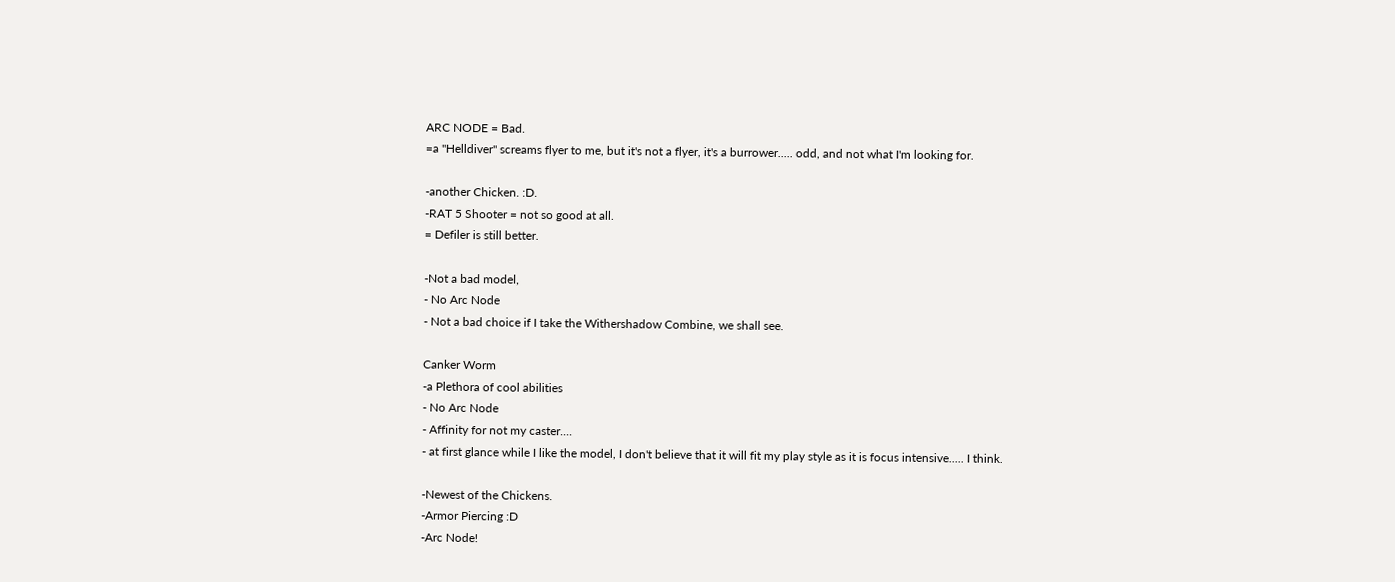ARC NODE = Bad.
=a "Helldiver" screams flyer to me, but it's not a flyer, it's a burrower..... odd, and not what I'm looking for.

-another Chicken. :D.
-RAT 5 Shooter = not so good at all.
= Defiler is still better.

-Not a bad model,
- No Arc Node
- Not a bad choice if I take the Withershadow Combine, we shall see.

Canker Worm
-a Plethora of cool abilities
- No Arc Node
- Affinity for not my caster....
- at first glance while I like the model, I don't believe that it will fit my play style as it is focus intensive..... I think.

-Newest of the Chickens.
-Armor Piercing :D
-Arc Node!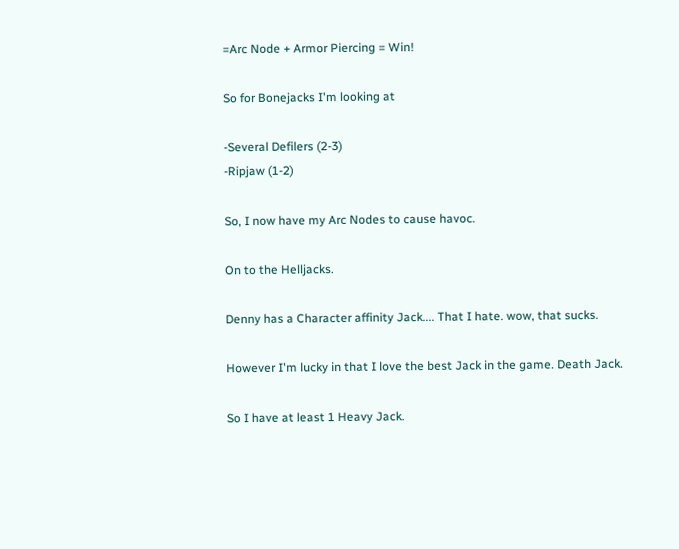=Arc Node + Armor Piercing = Win!

So for Bonejacks I'm looking at

-Several Defilers (2-3)
-Ripjaw (1-2)

So, I now have my Arc Nodes to cause havoc.

On to the Helljacks.

Denny has a Character affinity Jack.... That I hate. wow, that sucks.

However I'm lucky in that I love the best Jack in the game. Death Jack.

So I have at least 1 Heavy Jack.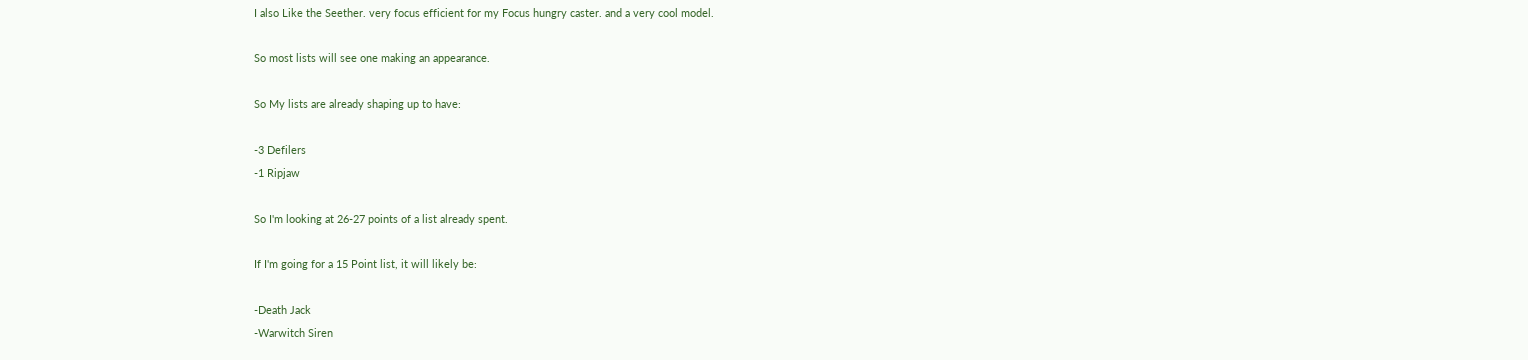I also Like the Seether. very focus efficient for my Focus hungry caster. and a very cool model.

So most lists will see one making an appearance.

So My lists are already shaping up to have:

-3 Defilers
-1 Ripjaw

So I'm looking at 26-27 points of a list already spent.

If I'm going for a 15 Point list, it will likely be:

-Death Jack
-Warwitch Siren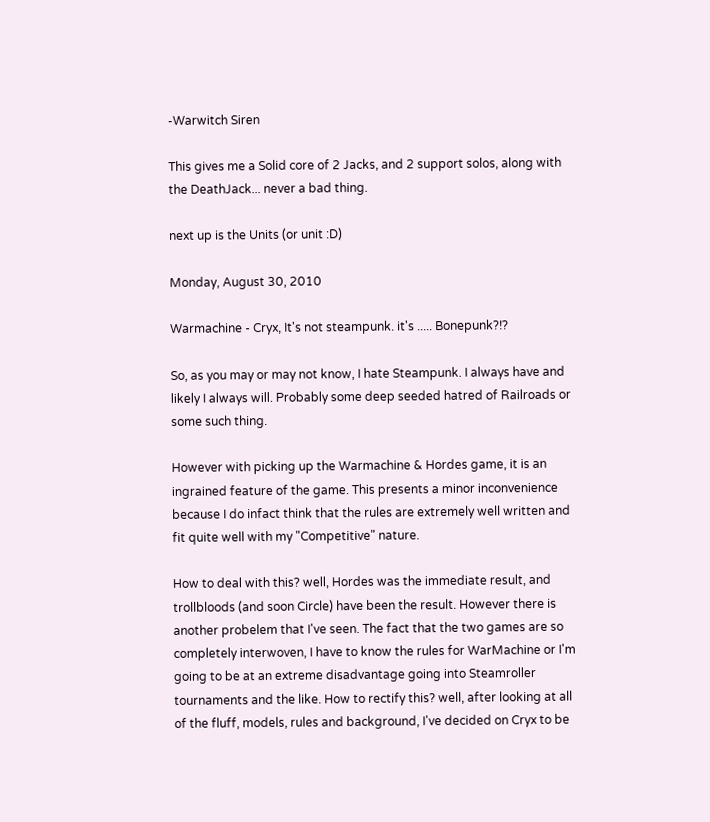-Warwitch Siren

This gives me a Solid core of 2 Jacks, and 2 support solos, along with the DeathJack... never a bad thing.

next up is the Units (or unit :D)

Monday, August 30, 2010

Warmachine - Cryx, It's not steampunk. it's ..... Bonepunk?!?

So, as you may or may not know, I hate Steampunk. I always have and likely I always will. Probably some deep seeded hatred of Railroads or some such thing.

However with picking up the Warmachine & Hordes game, it is an ingrained feature of the game. This presents a minor inconvenience because I do infact think that the rules are extremely well written and fit quite well with my "Competitive" nature.

How to deal with this? well, Hordes was the immediate result, and trollbloods (and soon Circle) have been the result. However there is another probelem that I've seen. The fact that the two games are so completely interwoven, I have to know the rules for WarMachine or I'm going to be at an extreme disadvantage going into Steamroller tournaments and the like. How to rectify this? well, after looking at all of the fluff, models, rules and background, I've decided on Cryx to be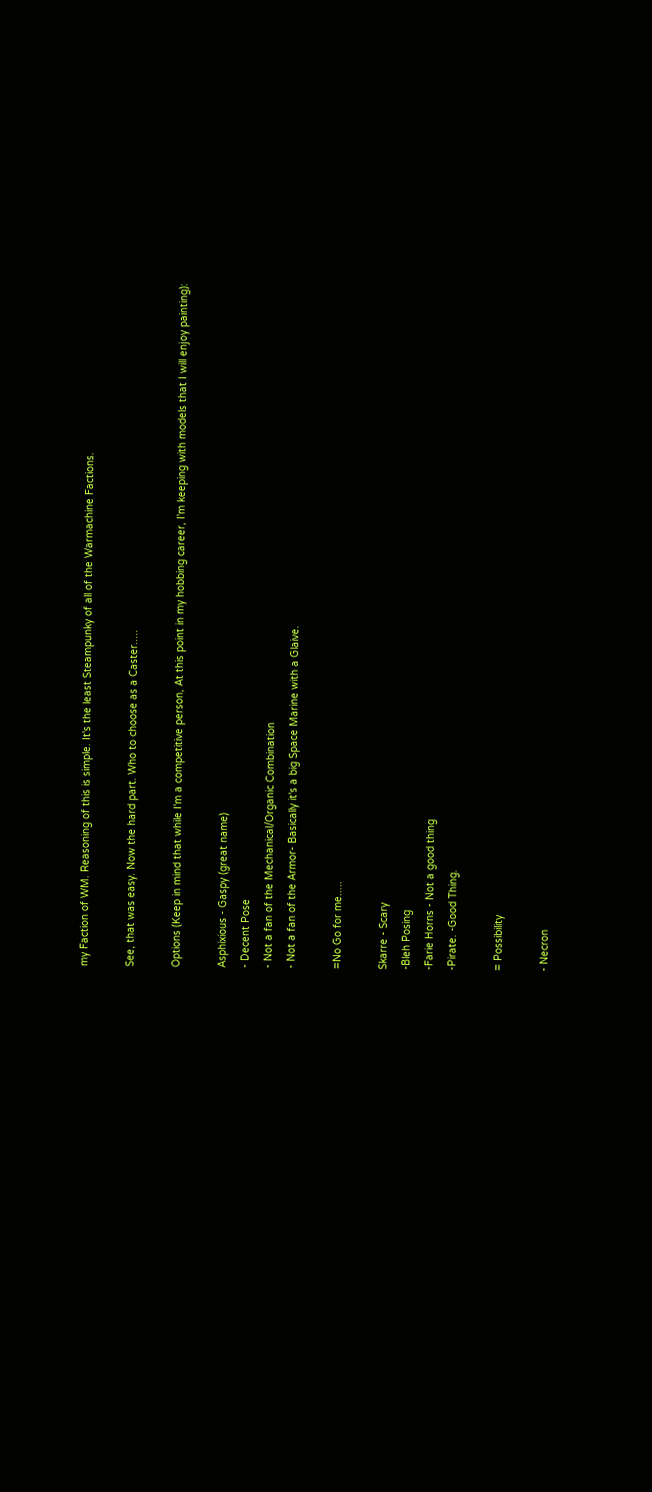my Faction of WM. Reasoning of this is simple. It's the least Steampunky of all of the Warmachine Factions.

See, that was easy. Now the hard part. Who to choose as a Caster.....

Options (Keep in mind that while I'm a competitive person, At this point in my hobbing career, I'm keeping with models that I will enjoy painting):

Asphixious - Gaspy (great name)
- Decent Pose
- Not a fan of the Mechanical/Organic Combination
- Not a fan of the Armor- Basically it's a big Space Marine with a Glaive.

=No Go for me.....

Skarre - Scary
-Bleh Posing
-Farie Horns - Not a good thing
-Pirate. -Good Thing.

= Possibility

- Necron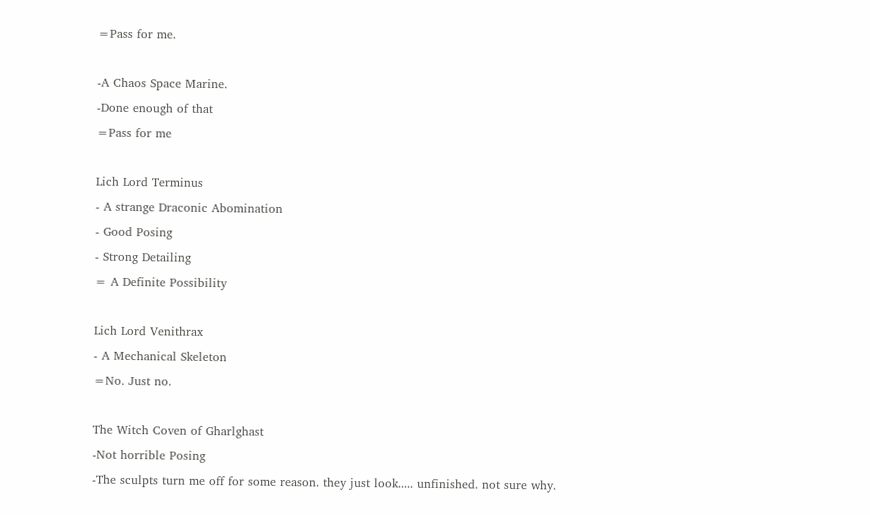=Pass for me.

-A Chaos Space Marine.
-Done enough of that
=Pass for me

Lich Lord Terminus
- A strange Draconic Abomination
- Good Posing
- Strong Detailing
= A Definite Possibility

Lich Lord Venithrax
- A Mechanical Skeleton
=No. Just no.

The Witch Coven of Gharlghast
-Not horrible Posing
-The sculpts turn me off for some reason. they just look..... unfinished. not sure why.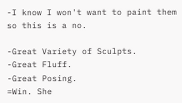-I know I won't want to paint them so this is a no.

-Great Variety of Sculpts.
-Great Fluff.
-Great Posing.
=Win. She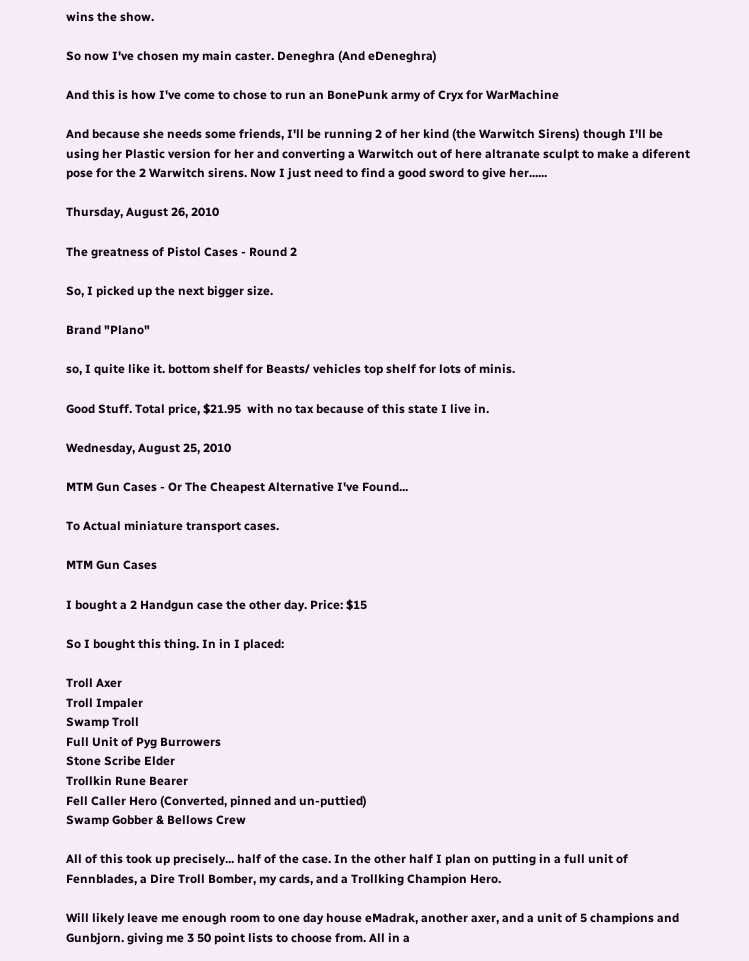wins the show.

So now I've chosen my main caster. Deneghra (And eDeneghra)

And this is how I've come to chose to run an BonePunk army of Cryx for WarMachine

And because she needs some friends, I'll be running 2 of her kind (the Warwitch Sirens) though I'll be using her Plastic version for her and converting a Warwitch out of here altranate sculpt to make a diferent pose for the 2 Warwitch sirens. Now I just need to find a good sword to give her......

Thursday, August 26, 2010

The greatness of Pistol Cases - Round 2

So, I picked up the next bigger size.

Brand "Plano"

so, I quite like it. bottom shelf for Beasts/ vehicles top shelf for lots of minis.

Good Stuff. Total price, $21.95  with no tax because of this state I live in.

Wednesday, August 25, 2010

MTM Gun Cases - Or The Cheapest Alternative I've Found...

To Actual miniature transport cases.

MTM Gun Cases

I bought a 2 Handgun case the other day. Price: $15

So I bought this thing. In in I placed:

Troll Axer
Troll Impaler
Swamp Troll
Full Unit of Pyg Burrowers
Stone Scribe Elder
Trollkin Rune Bearer
Fell Caller Hero (Converted, pinned and un-puttied)
Swamp Gobber & Bellows Crew

All of this took up precisely... half of the case. In the other half I plan on putting in a full unit of Fennblades, a Dire Troll Bomber, my cards, and a Trollking Champion Hero.

Will likely leave me enough room to one day house eMadrak, another axer, and a unit of 5 champions and Gunbjorn. giving me 3 50 point lists to choose from. All in a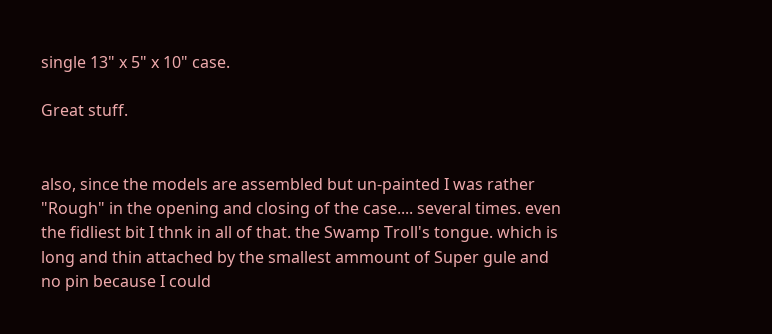single 13" x 5" x 10" case.

Great stuff.


also, since the models are assembled but un-painted I was rather "Rough" in the opening and closing of the case.... several times. even the fidliest bit I thnk in all of that. the Swamp Troll's tongue. which is long and thin attached by the smallest ammount of Super gule and no pin because I could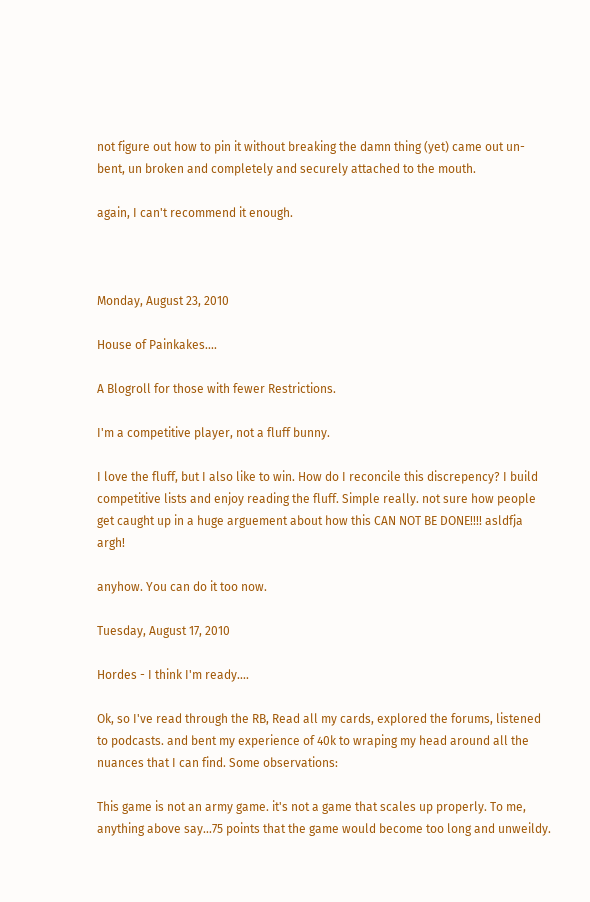not figure out how to pin it without breaking the damn thing (yet) came out un-bent, un broken and completely and securely attached to the mouth.

again, I can't recommend it enough.



Monday, August 23, 2010

House of Painkakes....

A Blogroll for those with fewer Restrictions.

I'm a competitive player, not a fluff bunny.

I love the fluff, but I also like to win. How do I reconcile this discrepency? I build competitive lists and enjoy reading the fluff. Simple really. not sure how people get caught up in a huge arguement about how this CAN NOT BE DONE!!!! asldfja argh!

anyhow. You can do it too now.

Tuesday, August 17, 2010

Hordes - I think I'm ready....

Ok, so I've read through the RB, Read all my cards, explored the forums, listened to podcasts. and bent my experience of 40k to wraping my head around all the nuances that I can find. Some observations:

This game is not an army game. it's not a game that scales up properly. To me, anything above say...75 points that the game would become too long and unweildy.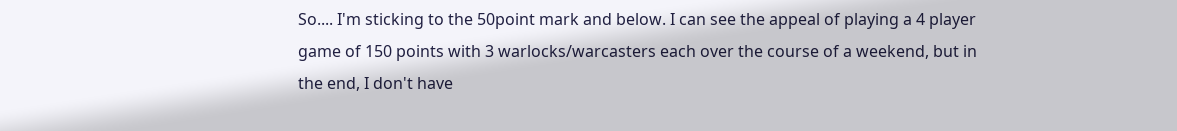So.... I'm sticking to the 50point mark and below. I can see the appeal of playing a 4 player game of 150 points with 3 warlocks/warcasters each over the course of a weekend, but in the end, I don't have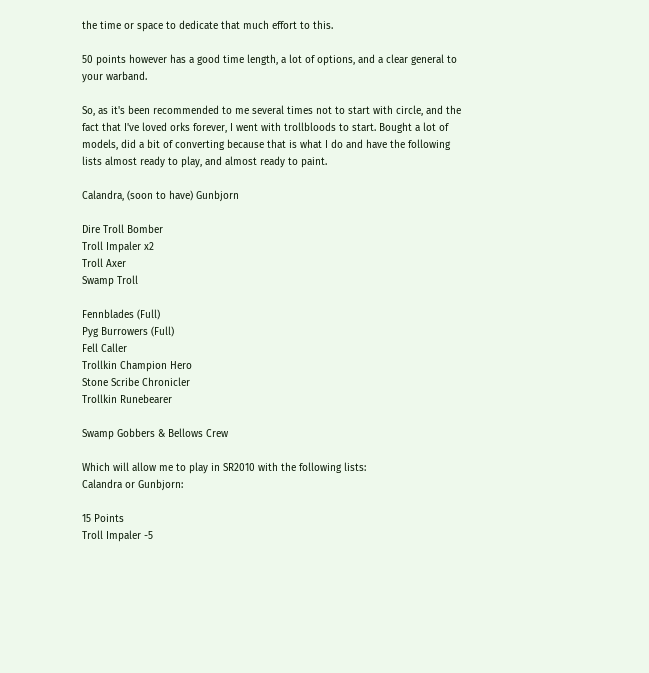the time or space to dedicate that much effort to this.

50 points however has a good time length, a lot of options, and a clear general to your warband.

So, as it's been recommended to me several times not to start with circle, and the fact that I've loved orks forever, I went with trollbloods to start. Bought a lot of models, did a bit of converting because that is what I do and have the following lists almost ready to play, and almost ready to paint.

Calandra, (soon to have) Gunbjorn

Dire Troll Bomber
Troll Impaler x2
Troll Axer
Swamp Troll

Fennblades (Full)
Pyg Burrowers (Full)
Fell Caller
Trollkin Champion Hero
Stone Scribe Chronicler
Trollkin Runebearer

Swamp Gobbers & Bellows Crew

Which will allow me to play in SR2010 with the following lists:
Calandra or Gunbjorn:

15 Points
Troll Impaler -5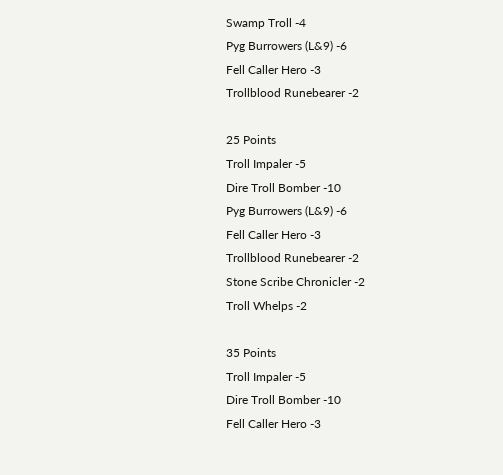Swamp Troll -4
Pyg Burrowers (L&9) -6
Fell Caller Hero -3
Trollblood Runebearer -2

25 Points
Troll Impaler -5
Dire Troll Bomber -10
Pyg Burrowers (L&9) -6
Fell Caller Hero -3
Trollblood Runebearer -2
Stone Scribe Chronicler -2
Troll Whelps -2

35 Points
Troll Impaler -5
Dire Troll Bomber -10
Fell Caller Hero -3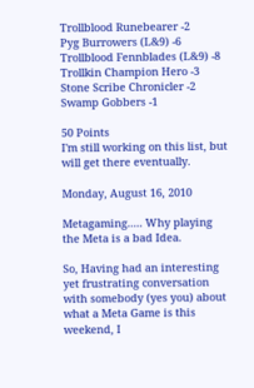Trollblood Runebearer -2
Pyg Burrowers (L&9) -6
Trollblood Fennblades (L&9) -8
Trollkin Champion Hero -3
Stone Scribe Chronicler -2
Swamp Gobbers -1

50 Points
I'm still working on this list, but will get there eventually.

Monday, August 16, 2010

Metagaming..... Why playing the Meta is a bad Idea.

So, Having had an interesting yet frustrating conversation with somebody (yes you) about what a Meta Game is this weekend, I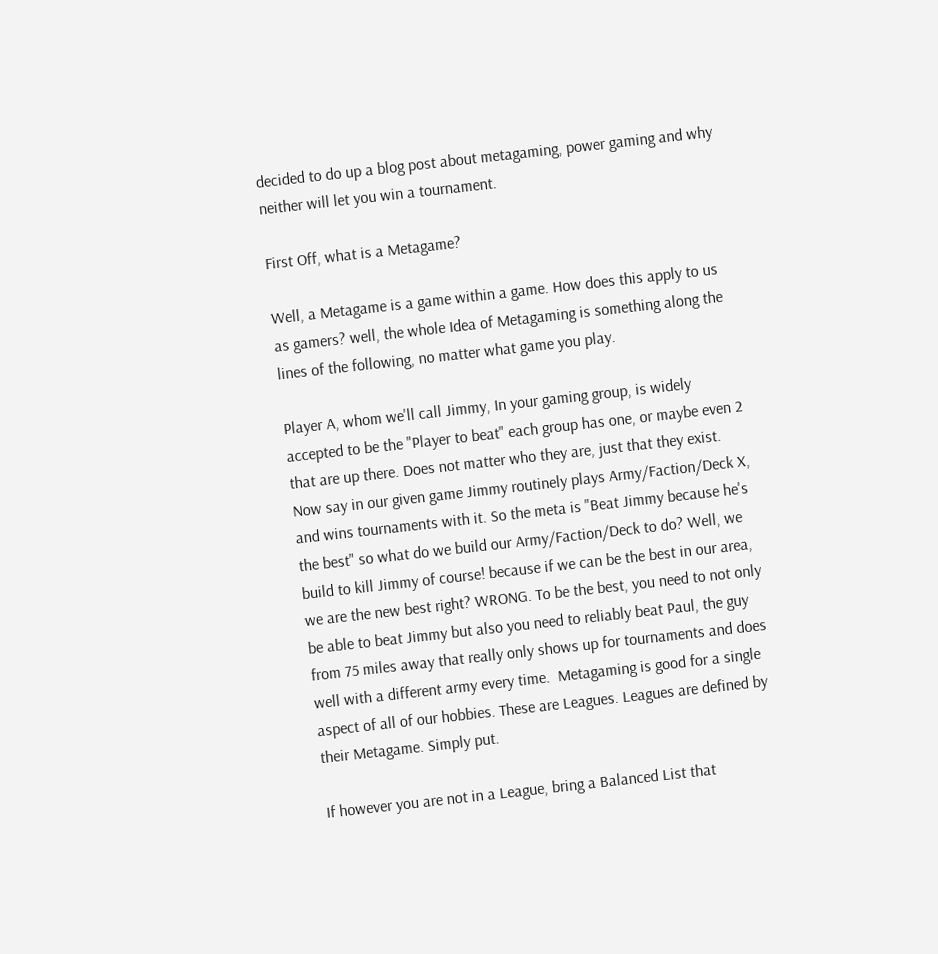decided to do up a blog post about metagaming, power gaming and why neither will let you win a tournament.

First Off, what is a Metagame?

Well, a Metagame is a game within a game. How does this apply to us as gamers? well, the whole Idea of Metagaming is something along the lines of the following, no matter what game you play.

Player A, whom we'll call Jimmy, In your gaming group, is widely accepted to be the "Player to beat" each group has one, or maybe even 2 that are up there. Does not matter who they are, just that they exist. Now say in our given game Jimmy routinely plays Army/Faction/Deck X, and wins tournaments with it. So the meta is "Beat Jimmy because he's the best" so what do we build our Army/Faction/Deck to do? Well, we build to kill Jimmy of course! because if we can be the best in our area, we are the new best right? WRONG. To be the best, you need to not only be able to beat Jimmy but also you need to reliably beat Paul, the guy from 75 miles away that really only shows up for tournaments and does well with a different army every time.  Metagaming is good for a single aspect of all of our hobbies. These are Leagues. Leagues are defined by their Metagame. Simply put.

If however you are not in a League, bring a Balanced List that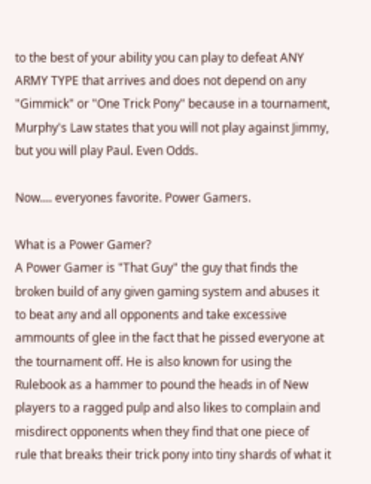to the best of your ability you can play to defeat ANY ARMY TYPE that arrives and does not depend on any "Gimmick" or "One Trick Pony" because in a tournament, Murphy's Law states that you will not play against Jimmy, but you will play Paul. Even Odds.

Now.... everyones favorite. Power Gamers.

What is a Power Gamer?
A Power Gamer is "That Guy" the guy that finds the broken build of any given gaming system and abuses it to beat any and all opponents and take excessive ammounts of glee in the fact that he pissed everyone at the tournament off. He is also known for using the Rulebook as a hammer to pound the heads in of New players to a ragged pulp and also likes to complain and misdirect opponents when they find that one piece of rule that breaks their trick pony into tiny shards of what it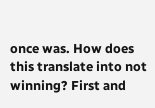once was. How does this translate into not winning? First and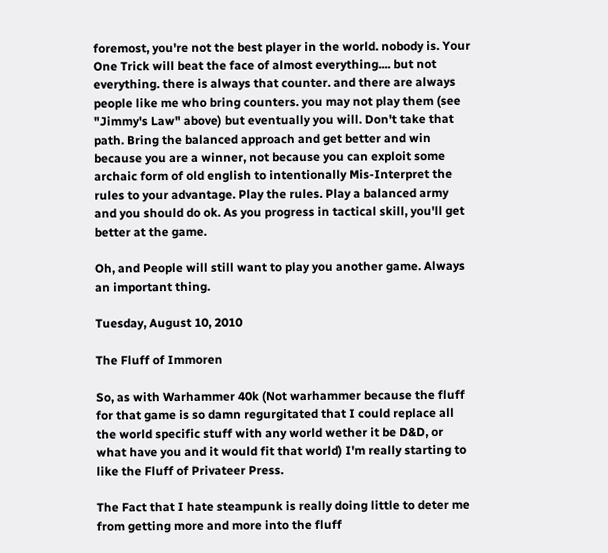foremost, you're not the best player in the world. nobody is. Your One Trick will beat the face of almost everything.... but not everything. there is always that counter. and there are always people like me who bring counters. you may not play them (see "Jimmy's Law" above) but eventually you will. Don't take that path. Bring the balanced approach and get better and win because you are a winner, not because you can exploit some archaic form of old english to intentionally Mis-Interpret the rules to your advantage. Play the rules. Play a balanced army and you should do ok. As you progress in tactical skill, you'll get better at the game.

Oh, and People will still want to play you another game. Always an important thing.

Tuesday, August 10, 2010

The Fluff of Immoren

So, as with Warhammer 40k (Not warhammer because the fluff for that game is so damn regurgitated that I could replace all the world specific stuff with any world wether it be D&D, or what have you and it would fit that world) I'm really starting to like the Fluff of Privateer Press.

The Fact that I hate steampunk is really doing little to deter me from getting more and more into the fluff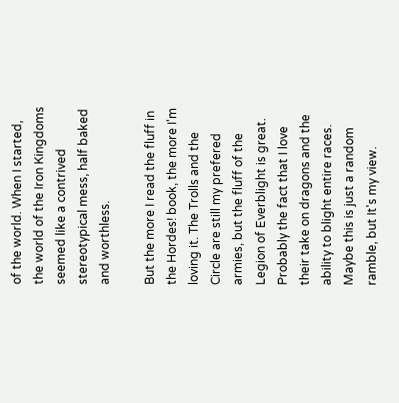of the world. When I started, the world of the Iron Kingdoms seemed like a contrived stereotypical mess, half baked and worthless.

But the more I read the fluff in the Hordes! book, the more I'm loving it. The Trolls and the Circle are still my prefered armies, but the fluff of the Legion of Everblight is great. Probably the fact that I love their take on dragons and the ability to blight entire races. Maybe this is just a random ramble, but It's my view.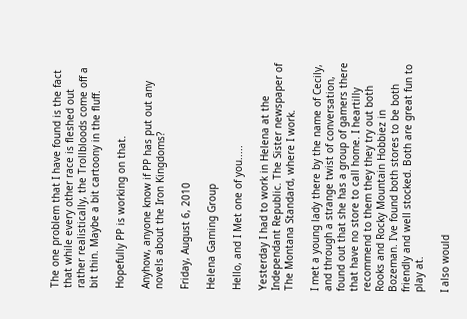The one problem that I have found is the fact that while every other race is fleshed out rather realistically, the Trollbloods come off a bit thin. Maybe a bit cartoony in the fluff.

Hopefully PP is working on that.

Anyhow, anyone know if PP has put out any novels about the Iron Kingdoms?

Friday, August 6, 2010

Helena Gaming Group

Hello, and I Met one of you.....

Yesterday I had to work in Helena at the Independant Republic. The Sister newspaper of The Montana Standard, where I work.

I met a young lady there by the name of Cecily, and through a strange twist of conversation, found out that she has a group of gamers there that have no store to call home. I heartilly recommend to them they they try out both Rooks and Rocky Mountain Hobbiez in Bozeman. I've found both stores to be both friendly and well stocked. Both are great fun to play at.

I also would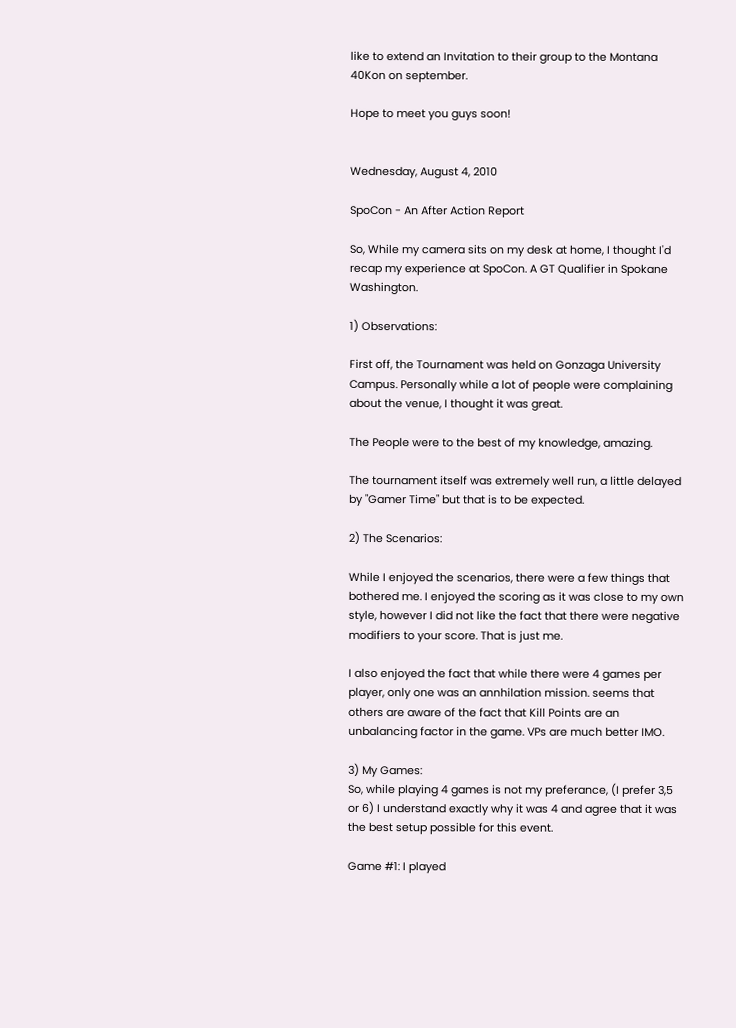like to extend an Invitation to their group to the Montana 40Kon on september.

Hope to meet you guys soon!


Wednesday, August 4, 2010

SpoCon - An After Action Report

So, While my camera sits on my desk at home, I thought I'd recap my experience at SpoCon. A GT Qualifier in Spokane Washington.

1) Observations:

First off, the Tournament was held on Gonzaga University Campus. Personally while a lot of people were complaining about the venue, I thought it was great.

The People were to the best of my knowledge, amazing.

The tournament itself was extremely well run, a little delayed by "Gamer Time" but that is to be expected.

2) The Scenarios:

While I enjoyed the scenarios, there were a few things that bothered me. I enjoyed the scoring as it was close to my own style, however I did not like the fact that there were negative modifiers to your score. That is just me.

I also enjoyed the fact that while there were 4 games per player, only one was an annhilation mission. seems that others are aware of the fact that Kill Points are an unbalancing factor in the game. VPs are much better IMO.

3) My Games:
So, while playing 4 games is not my preferance, (I prefer 3,5 or 6) I understand exactly why it was 4 and agree that it was the best setup possible for this event.

Game #1: I played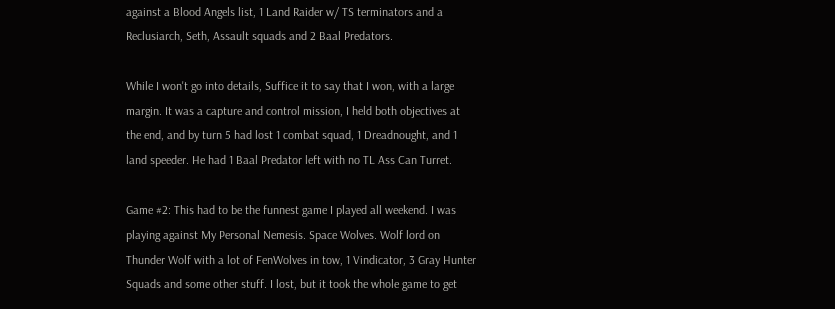against a Blood Angels list, 1 Land Raider w/ TS terminators and a Reclusiarch, Seth, Assault squads and 2 Baal Predators.

While I won't go into details, Suffice it to say that I won, with a large margin. It was a capture and control mission, I held both objectives at the end, and by turn 5 had lost 1 combat squad, 1 Dreadnought, and 1 land speeder. He had 1 Baal Predator left with no TL Ass Can Turret.

Game #2: This had to be the funnest game I played all weekend. I was playing against My Personal Nemesis. Space Wolves. Wolf lord on Thunder Wolf with a lot of FenWolves in tow, 1 Vindicator, 3 Gray Hunter Squads and some other stuff. I lost, but it took the whole game to get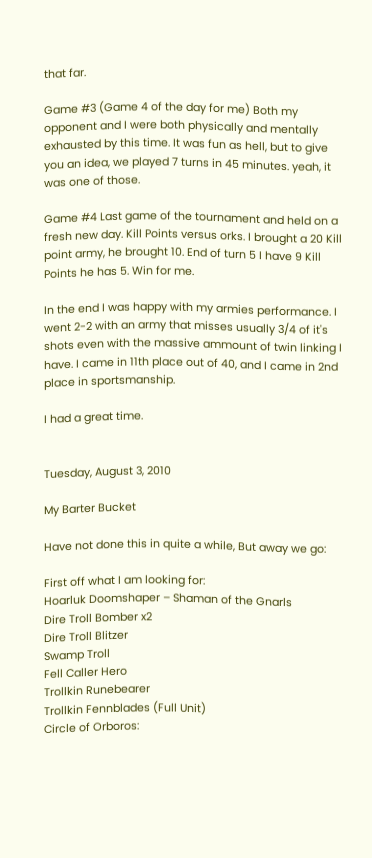that far.

Game #3 (Game 4 of the day for me) Both my opponent and I were both physically and mentally exhausted by this time. It was fun as hell, but to give you an idea, we played 7 turns in 45 minutes. yeah, it was one of those.

Game #4 Last game of the tournament and held on a fresh new day. Kill Points versus orks. I brought a 20 Kill point army, he brought 10. End of turn 5 I have 9 Kill Points he has 5. Win for me.

In the end I was happy with my armies performance. I went 2-2 with an army that misses usually 3/4 of it's shots even with the massive ammount of twin linking I have. I came in 11th place out of 40, and I came in 2nd place in sportsmanship.

I had a great time.


Tuesday, August 3, 2010

My Barter Bucket

Have not done this in quite a while, But away we go:

First off what I am looking for:
Hoarluk Doomshaper – Shaman of the Gnarls
Dire Troll Bomber x2
Dire Troll Blitzer
Swamp Troll
Fell Caller Hero
Trollkin Runebearer
Trollkin Fennblades (Full Unit)
Circle of Orboros: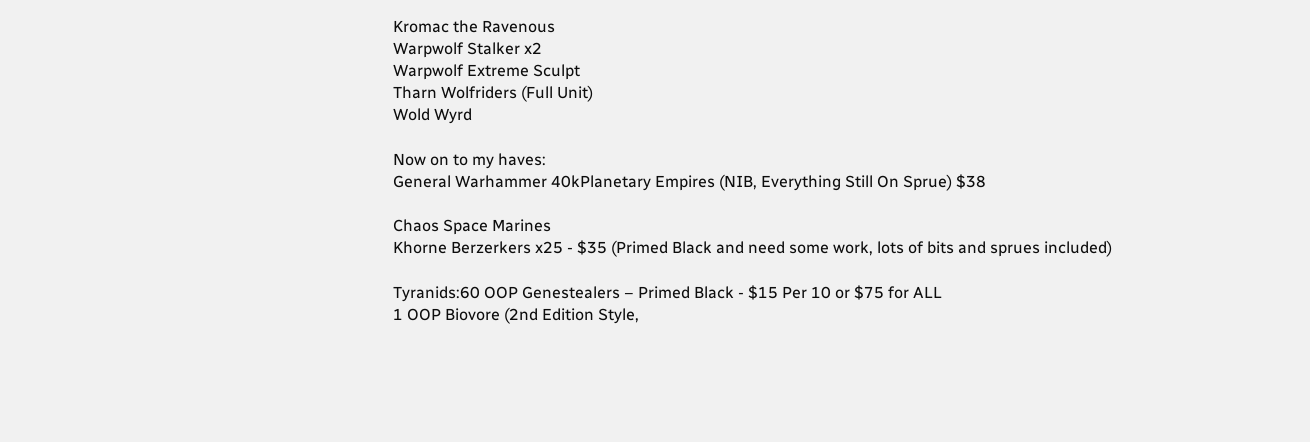Kromac the Ravenous
Warpwolf Stalker x2
Warpwolf Extreme Sculpt
Tharn Wolfriders (Full Unit)
Wold Wyrd

Now on to my haves:
General Warhammer 40kPlanetary Empires (NIB, Everything Still On Sprue) $38

Chaos Space Marines
Khorne Berzerkers x25 - $35 (Primed Black and need some work, lots of bits and sprues included)

Tyranids:60 OOP Genestealers – Primed Black - $15 Per 10 or $75 for ALL
1 OOP Biovore (2nd Edition Style,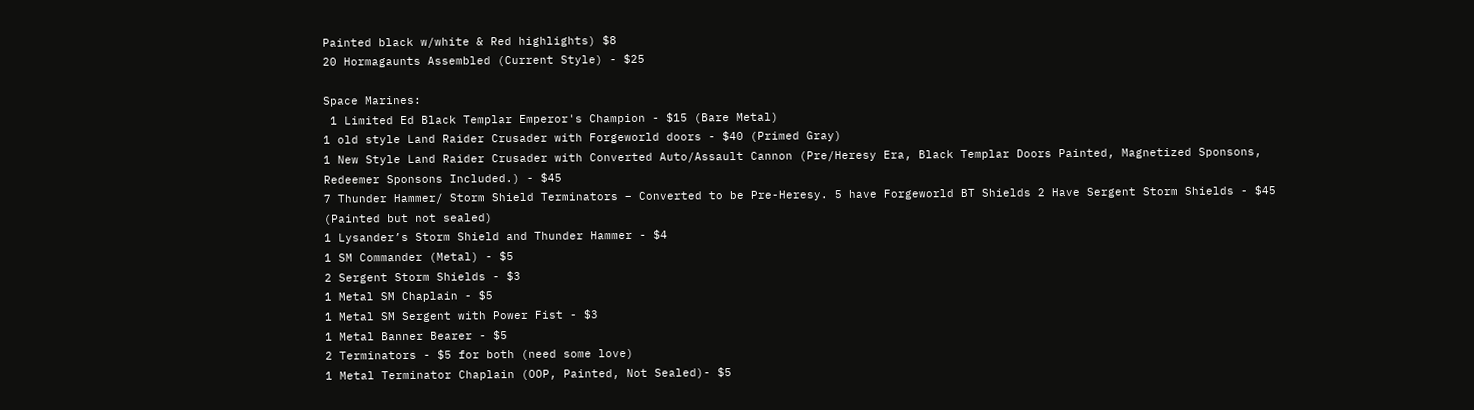Painted black w/white & Red highlights) $8
20 Hormagaunts Assembled (Current Style) - $25

Space Marines:
 1 Limited Ed Black Templar Emperor's Champion - $15 (Bare Metal)
1 old style Land Raider Crusader with Forgeworld doors - $40 (Primed Gray)
1 New Style Land Raider Crusader with Converted Auto/Assault Cannon (Pre/Heresy Era, Black Templar Doors Painted, Magnetized Sponsons, Redeemer Sponsons Included.) - $45
7 Thunder Hammer/ Storm Shield Terminators – Converted to be Pre-Heresy. 5 have Forgeworld BT Shields 2 Have Sergent Storm Shields - $45 (Painted but not sealed)
1 Lysander’s Storm Shield and Thunder Hammer - $4
1 SM Commander (Metal) - $5
2 Sergent Storm Shields - $3
1 Metal SM Chaplain - $5
1 Metal SM Sergent with Power Fist - $3
1 Metal Banner Bearer - $5
2 Terminators - $5 for both (need some love)
1 Metal Terminator Chaplain (OOP, Painted, Not Sealed)- $5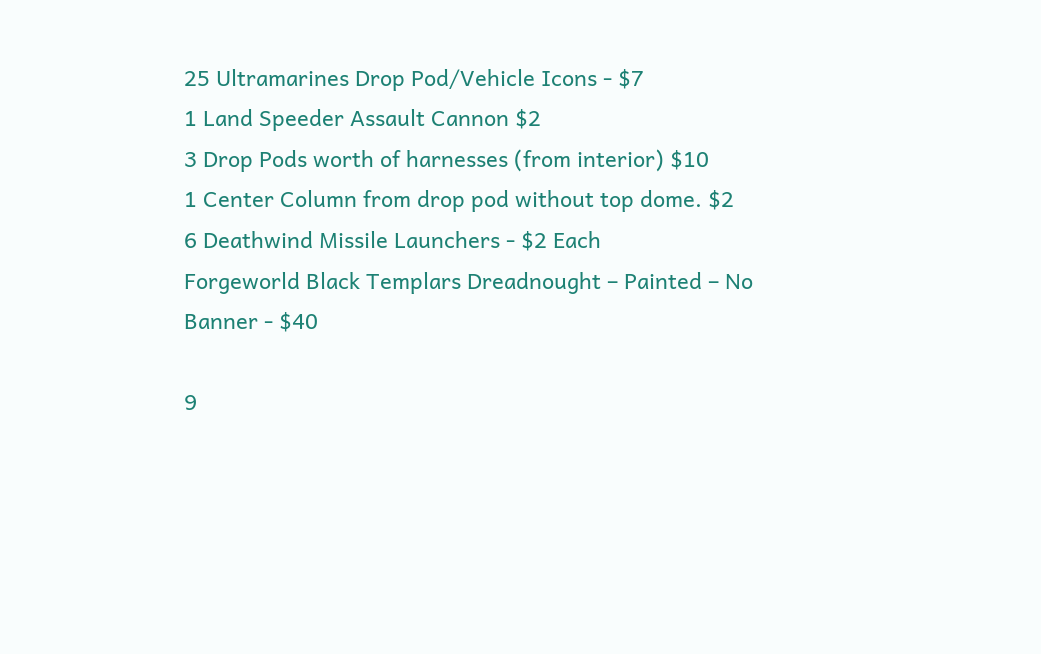25 Ultramarines Drop Pod/Vehicle Icons - $7
1 Land Speeder Assault Cannon $2
3 Drop Pods worth of harnesses (from interior) $10
1 Center Column from drop pod without top dome. $2
6 Deathwind Missile Launchers - $2 Each
Forgeworld Black Templars Dreadnought – Painted – No Banner - $40

9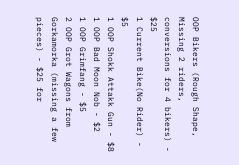OOP Bikers (Rough Shape, Missing 2 riders, conversions for 4 bikers) - $25
1 Current Bike(No Rider) - $5
1 OOP Shokk Attakk Gun - $8
1 OOP Bad Moon Nob - $2
1 OOP Grimfang - $5
2 OOP Grot Wagons from Gorkamorka (missing a few pieces) - $25 for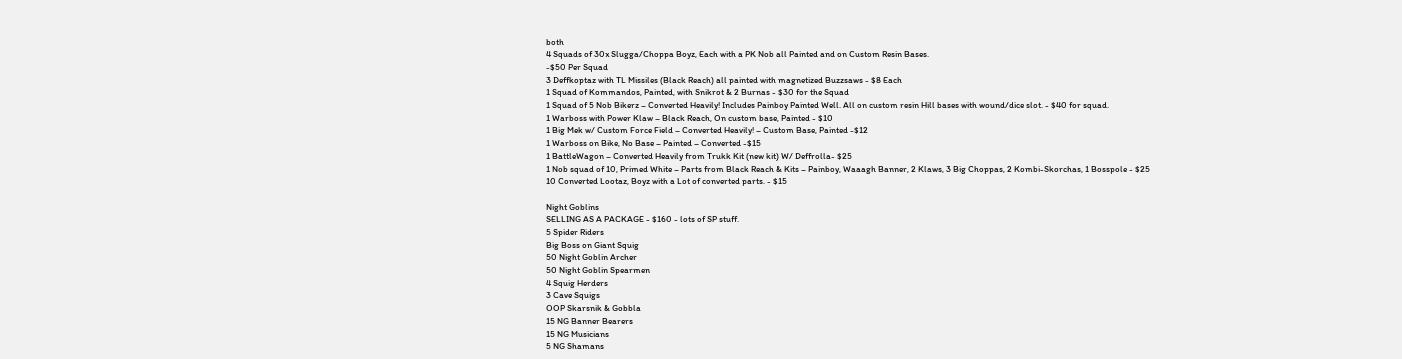both
4 Squads of 30x Slugga/Choppa Boyz, Each with a PK Nob all Painted and on Custom Resin Bases.
-$50 Per Squad
3 Deffkoptaz with TL Missiles (Black Reach) all painted with magnetized Buzzsaws - $8 Each
1 Squad of Kommandos, Painted, with Snikrot & 2 Burnas - $30 for the Squad
1 Squad of 5 Nob Bikerz – Converted Heavily! Includes Painboy Painted Well. All on custom resin Hill bases with wound/dice slot. - $40 for squad.
1 Warboss with Power Klaw – Black Reach, On custom base, Painted - $10
1 Big Mek w/ Custom Force Field – Converted Heavily! – Custom Base, Painted -$12
1 Warboss on Bike, No Base – Painted – Converted -$15
1 BattleWagon – Converted Heavily from Trukk Kit (new kit) W/ Deffrolla- $25
1 Nob squad of 10, Primed White – Parts from Black Reach & Kits – Painboy, Waaagh Banner, 2 Klaws, 3 Big Choppas, 2 Kombi-Skorchas, 1 Bosspole - $25
10 Converted Lootaz, Boyz with a Lot of converted parts. - $15

Night Goblins
SELLING AS A PACKAGE - $160 - lots of SP stuff.
5 Spider Riders
Big Boss on Giant Squig
50 Night Goblin Archer
50 Night Goblin Spearmen
4 Squig Herders
3 Cave Squigs
OOP Skarsnik & Gobbla
15 NG Banner Bearers
15 NG Musicians
5 NG Shamans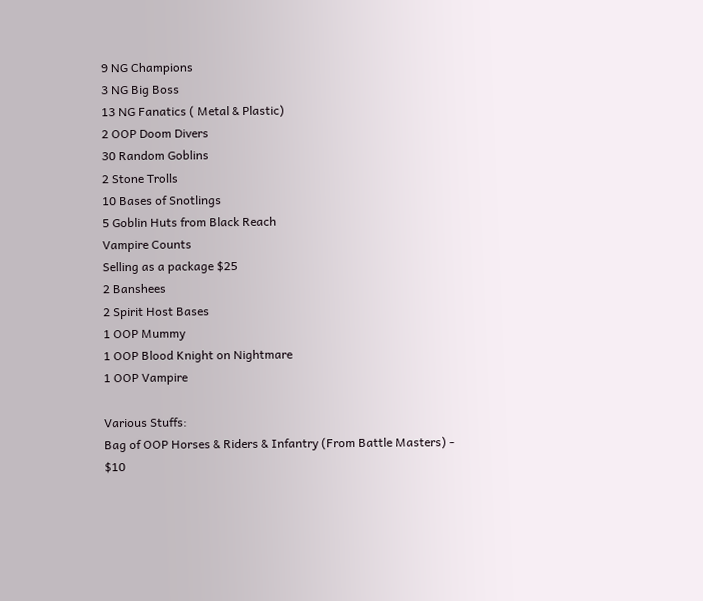9 NG Champions
3 NG Big Boss
13 NG Fanatics ( Metal & Plastic)
2 OOP Doom Divers
30 Random Goblins
2 Stone Trolls
10 Bases of Snotlings
5 Goblin Huts from Black Reach
Vampire Counts
Selling as a package $25
2 Banshees
2 Spirit Host Bases
1 OOP Mummy
1 OOP Blood Knight on Nightmare
1 OOP Vampire

Various Stuffs:
Bag of OOP Horses & Riders & Infantry (From Battle Masters) - $10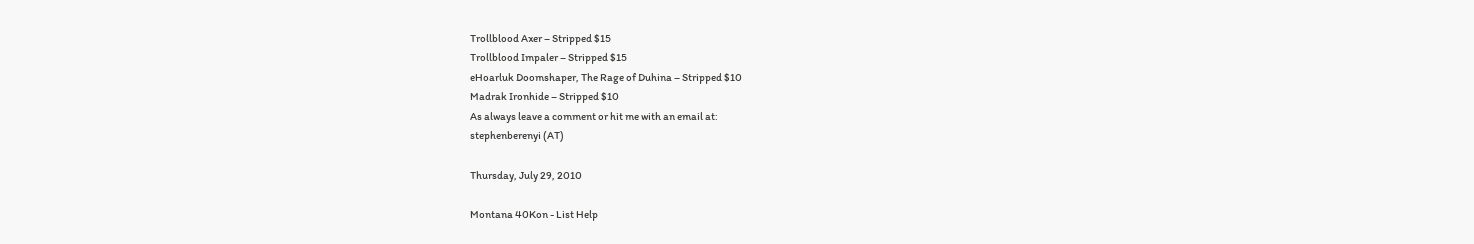Trollblood Axer – Stripped $15
Trollblood Impaler – Stripped $15
eHoarluk Doomshaper, The Rage of Duhina – Stripped $10
Madrak Ironhide – Stripped $10
As always leave a comment or hit me with an email at:
stephenberenyi (AT)

Thursday, July 29, 2010

Montana 40Kon - List Help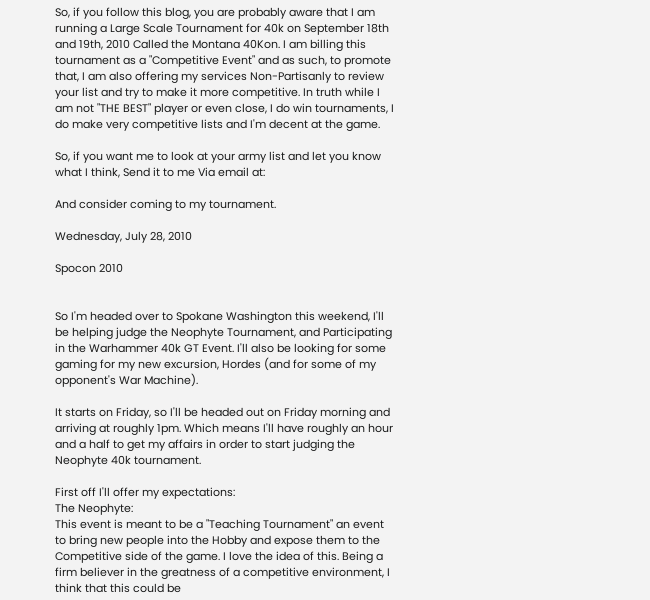So, if you follow this blog, you are probably aware that I am running a Large Scale Tournament for 40k on September 18th and 19th, 2010 Called the Montana 40Kon. I am billing this tournament as a "Competitive Event" and as such, to promote that, I am also offering my services Non-Partisanly to review your list and try to make it more competitive. In truth while I am not "THE BEST" player or even close, I do win tournaments, I do make very competitive lists and I'm decent at the game.

So, if you want me to look at your army list and let you know what I think, Send it to me Via email at:

And consider coming to my tournament.

Wednesday, July 28, 2010

Spocon 2010


So I'm headed over to Spokane Washington this weekend, I'll be helping judge the Neophyte Tournament, and Participating in the Warhammer 40k GT Event. I'll also be looking for some gaming for my new excursion, Hordes (and for some of my opponent's War Machine).

It starts on Friday, so I'll be headed out on Friday morning and arriving at roughly 1pm. Which means I'll have roughly an hour and a half to get my affairs in order to start judging the Neophyte 40k tournament.

First off I'll offer my expectations:
The Neophyte:
This event is meant to be a "Teaching Tournament" an event to bring new people into the Hobby and expose them to the Competitive side of the game. I love the idea of this. Being a firm believer in the greatness of a competitive environment, I think that this could be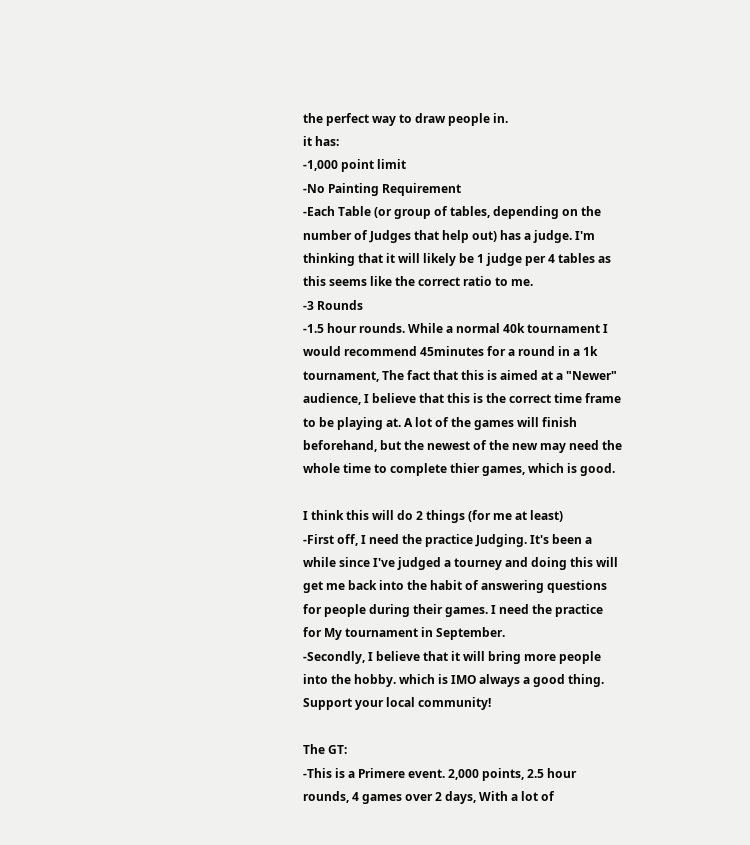the perfect way to draw people in.
it has:
-1,000 point limit
-No Painting Requirement
-Each Table (or group of tables, depending on the number of Judges that help out) has a judge. I'm thinking that it will likely be 1 judge per 4 tables as this seems like the correct ratio to me.
-3 Rounds
-1.5 hour rounds. While a normal 40k tournament I would recommend 45minutes for a round in a 1k tournament, The fact that this is aimed at a "Newer" audience, I believe that this is the correct time frame to be playing at. A lot of the games will finish beforehand, but the newest of the new may need the whole time to complete thier games, which is good.

I think this will do 2 things (for me at least)
-First off, I need the practice Judging. It's been a while since I've judged a tourney and doing this will get me back into the habit of answering questions for people during their games. I need the practice for My tournament in September.
-Secondly, I believe that it will bring more people into the hobby. which is IMO always a good thing. Support your local community!

The GT:
-This is a Primere event. 2,000 points, 2.5 hour rounds, 4 games over 2 days, With a lot of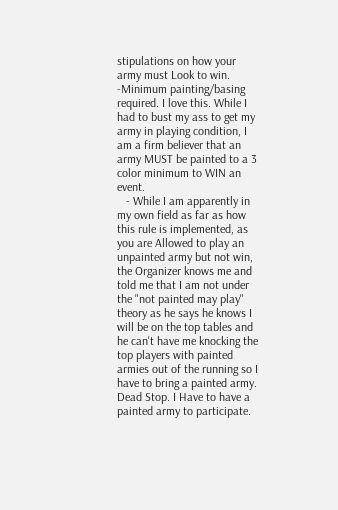stipulations on how your army must Look to win.
-Minimum painting/basing required. I love this. While I had to bust my ass to get my army in playing condition, I am a firm believer that an army MUST be painted to a 3 color minimum to WIN an event.
   - While I am apparently in my own field as far as how this rule is implemented, as you are Allowed to play an unpainted army but not win, the Organizer knows me and told me that I am not under the "not painted may play" theory as he says he knows I will be on the top tables and he can't have me knocking the top players with painted armies out of the running so I have to bring a painted army. Dead Stop. I Have to have a painted army to participate.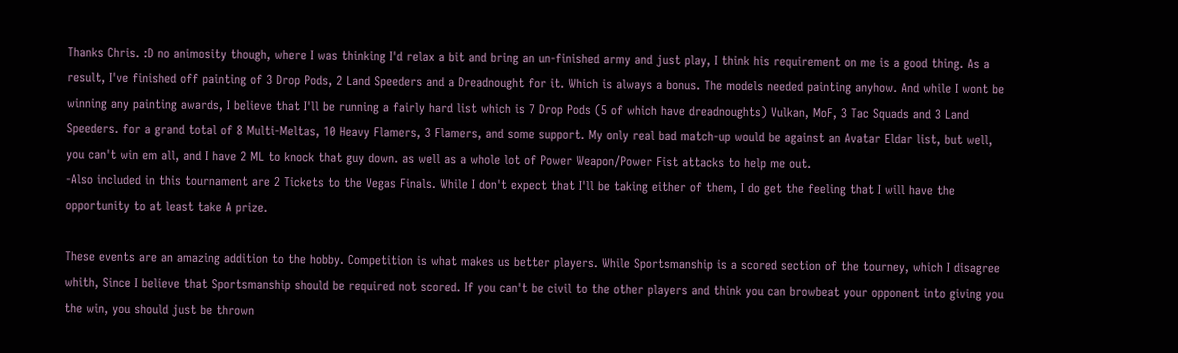Thanks Chris. :D no animosity though, where I was thinking I'd relax a bit and bring an un-finished army and just play, I think his requirement on me is a good thing. As a result, I've finished off painting of 3 Drop Pods, 2 Land Speeders and a Dreadnought for it. Which is always a bonus. The models needed painting anyhow. And while I wont be winning any painting awards, I believe that I'll be running a fairly hard list which is 7 Drop Pods (5 of which have dreadnoughts) Vulkan, MoF, 3 Tac Squads and 3 Land Speeders. for a grand total of 8 Multi-Meltas, 10 Heavy Flamers, 3 Flamers, and some support. My only real bad match-up would be against an Avatar Eldar list, but well, you can't win em all, and I have 2 ML to knock that guy down. as well as a whole lot of Power Weapon/Power Fist attacks to help me out.
-Also included in this tournament are 2 Tickets to the Vegas Finals. While I don't expect that I'll be taking either of them, I do get the feeling that I will have the opportunity to at least take A prize.

These events are an amazing addition to the hobby. Competition is what makes us better players. While Sportsmanship is a scored section of the tourney, which I disagree whith, Since I believe that Sportsmanship should be required not scored. If you can't be civil to the other players and think you can browbeat your opponent into giving you the win, you should just be thrown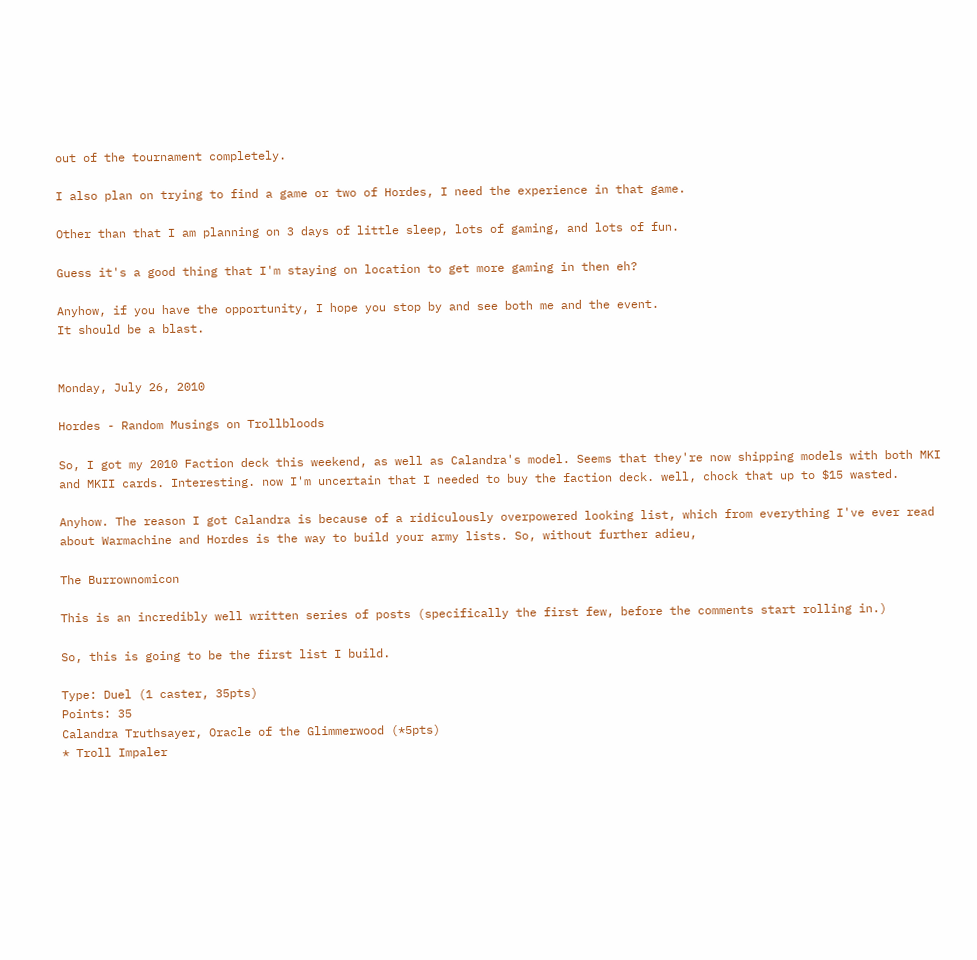out of the tournament completely.

I also plan on trying to find a game or two of Hordes, I need the experience in that game.

Other than that I am planning on 3 days of little sleep, lots of gaming, and lots of fun.

Guess it's a good thing that I'm staying on location to get more gaming in then eh?

Anyhow, if you have the opportunity, I hope you stop by and see both me and the event.
It should be a blast.


Monday, July 26, 2010

Hordes - Random Musings on Trollbloods

So, I got my 2010 Faction deck this weekend, as well as Calandra's model. Seems that they're now shipping models with both MKI and MKII cards. Interesting. now I'm uncertain that I needed to buy the faction deck. well, chock that up to $15 wasted.

Anyhow. The reason I got Calandra is because of a ridiculously overpowered looking list, which from everything I've ever read about Warmachine and Hordes is the way to build your army lists. So, without further adieu,

The Burrownomicon

This is an incredibly well written series of posts (specifically the first few, before the comments start rolling in.)

So, this is going to be the first list I build.

Type: Duel (1 caster, 35pts)
Points: 35
Calandra Truthsayer, Oracle of the Glimmerwood (*5pts)
* Troll Impaler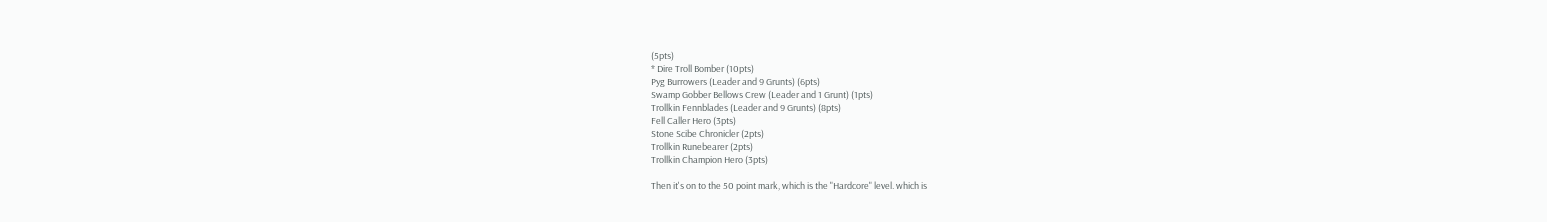(5pts)
* Dire Troll Bomber (10pts)
Pyg Burrowers (Leader and 9 Grunts) (6pts)
Swamp Gobber Bellows Crew (Leader and 1 Grunt) (1pts)
Trollkin Fennblades (Leader and 9 Grunts) (8pts)
Fell Caller Hero (3pts)
Stone Scibe Chronicler (2pts)
Trollkin Runebearer (2pts)
Trollkin Champion Hero (3pts)

Then it's on to the 50 point mark, which is the "Hardcore" level. which is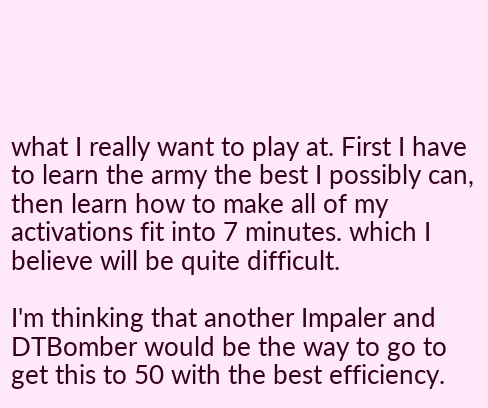what I really want to play at. First I have to learn the army the best I possibly can, then learn how to make all of my activations fit into 7 minutes. which I believe will be quite difficult.

I'm thinking that another Impaler and DTBomber would be the way to go to get this to 50 with the best efficiency.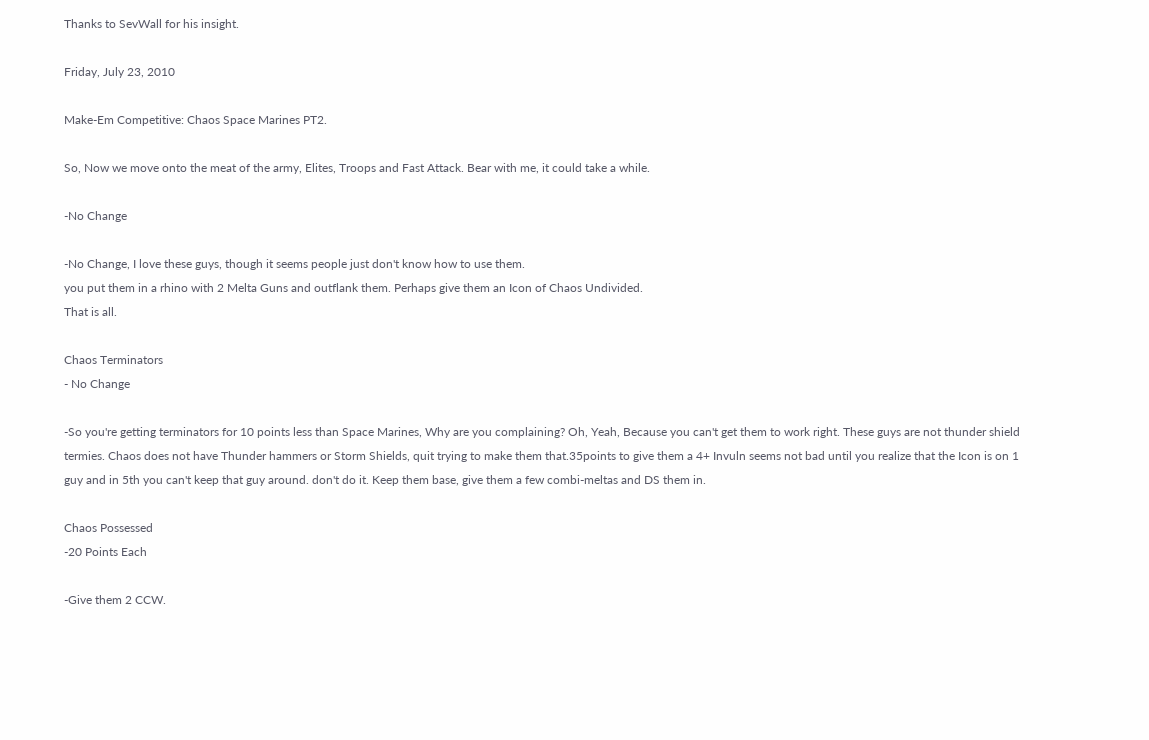Thanks to SevWall for his insight.

Friday, July 23, 2010

Make-Em Competitive: Chaos Space Marines PT2.

So, Now we move onto the meat of the army, Elites, Troops and Fast Attack. Bear with me, it could take a while.

-No Change

-No Change, I love these guys, though it seems people just don't know how to use them.
you put them in a rhino with 2 Melta Guns and outflank them. Perhaps give them an Icon of Chaos Undivided.
That is all.

Chaos Terminators
- No Change

-So you're getting terminators for 10 points less than Space Marines, Why are you complaining? Oh, Yeah, Because you can't get them to work right. These guys are not thunder shield termies. Chaos does not have Thunder hammers or Storm Shields, quit trying to make them that.35points to give them a 4+ Invuln seems not bad until you realize that the Icon is on 1 guy and in 5th you can't keep that guy around. don't do it. Keep them base, give them a few combi-meltas and DS them in.

Chaos Possessed
-20 Points Each

-Give them 2 CCW.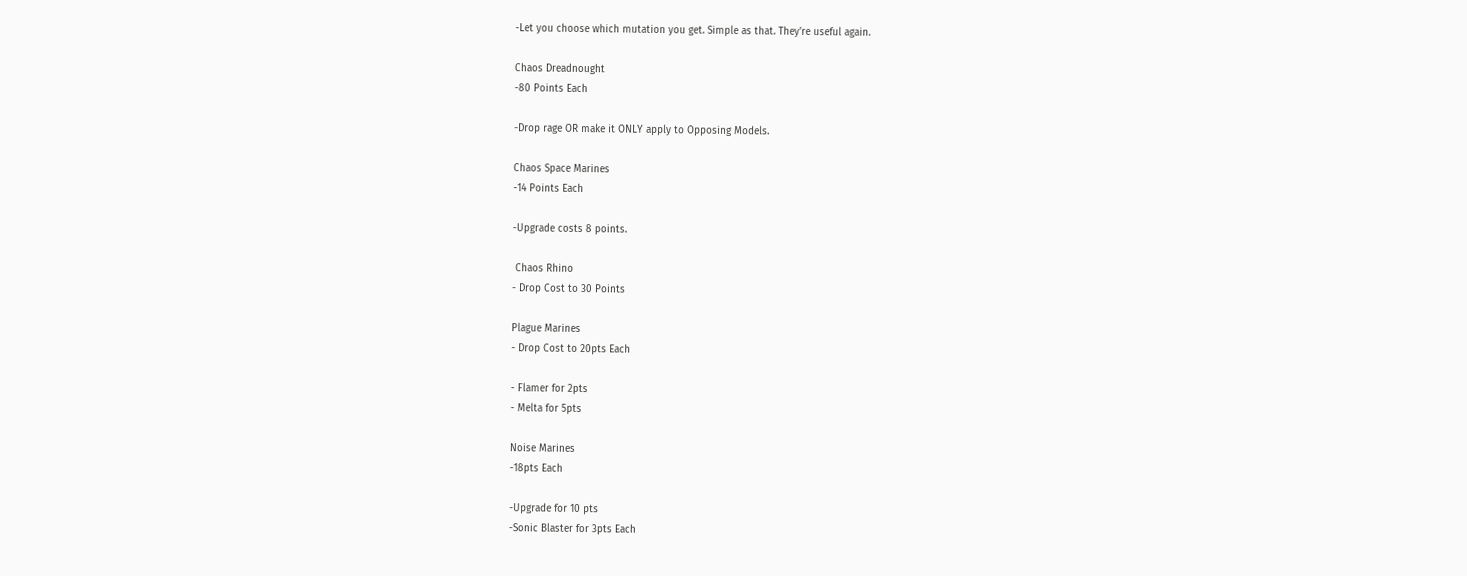-Let you choose which mutation you get. Simple as that. They're useful again.

Chaos Dreadnought
-80 Points Each

-Drop rage OR make it ONLY apply to Opposing Models.

Chaos Space Marines
-14 Points Each

-Upgrade costs 8 points.

 Chaos Rhino
- Drop Cost to 30 Points

Plague Marines
- Drop Cost to 20pts Each

- Flamer for 2pts
- Melta for 5pts

Noise Marines
-18pts Each

-Upgrade for 10 pts
-Sonic Blaster for 3pts Each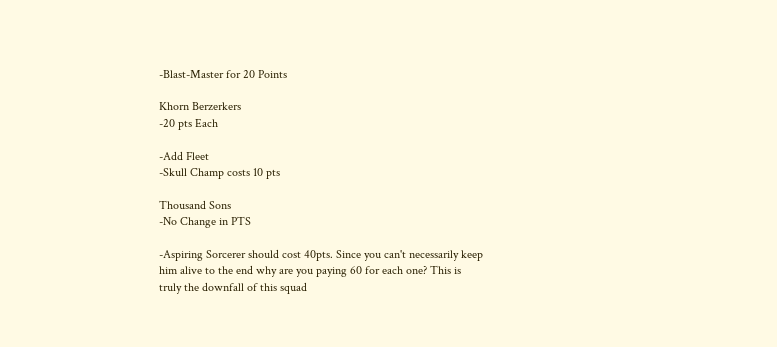-Blast-Master for 20 Points

Khorn Berzerkers
-20 pts Each

-Add Fleet
-Skull Champ costs 10 pts

Thousand Sons
-No Change in PTS

-Aspiring Sorcerer should cost 40pts. Since you can't necessarily keep him alive to the end why are you paying 60 for each one? This is truly the downfall of this squad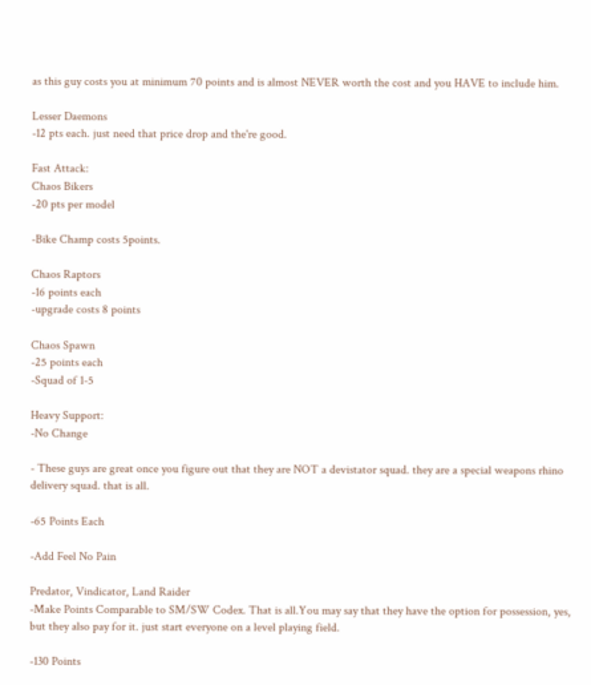as this guy costs you at minimum 70 points and is almost NEVER worth the cost and you HAVE to include him.

Lesser Daemons
-12 pts each. just need that price drop and the're good.

Fast Attack:
Chaos Bikers
-20 pts per model

-Bike Champ costs 5points.

Chaos Raptors
-16 points each
-upgrade costs 8 points

Chaos Spawn
-25 points each
-Squad of 1-5

Heavy Support:
-No Change

- These guys are great once you figure out that they are NOT a devistator squad. they are a special weapons rhino delivery squad. that is all.

-65 Points Each

-Add Feel No Pain

Predator, Vindicator, Land Raider
-Make Points Comparable to SM/SW Codex. That is all.You may say that they have the option for possession, yes, but they also pay for it. just start everyone on a level playing field.

-130 Points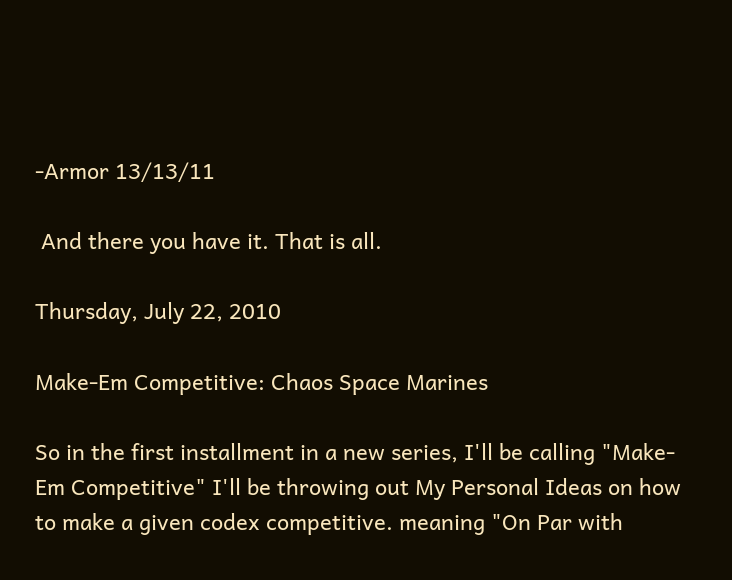-Armor 13/13/11

 And there you have it. That is all.

Thursday, July 22, 2010

Make-Em Competitive: Chaos Space Marines

So in the first installment in a new series, I'll be calling "Make-Em Competitive" I'll be throwing out My Personal Ideas on how to make a given codex competitive. meaning "On Par with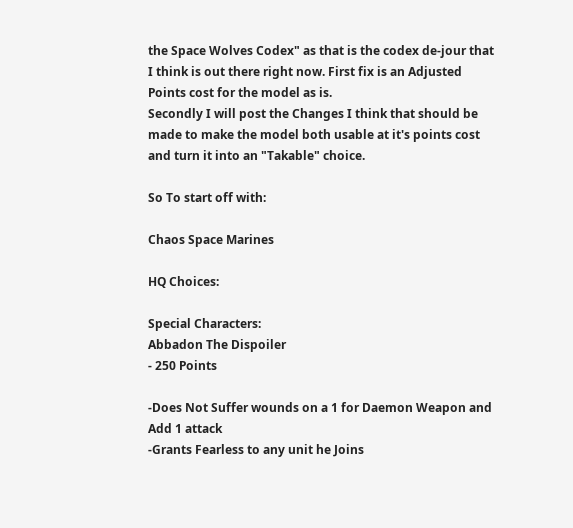the Space Wolves Codex" as that is the codex de-jour that I think is out there right now. First fix is an Adjusted Points cost for the model as is.
Secondly I will post the Changes I think that should be made to make the model both usable at it's points cost and turn it into an "Takable" choice.

So To start off with:

Chaos Space Marines

HQ Choices:

Special Characters:
Abbadon The Dispoiler
- 250 Points

-Does Not Suffer wounds on a 1 for Daemon Weapon and Add 1 attack
-Grants Fearless to any unit he Joins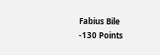Fabius Bile
-130 Points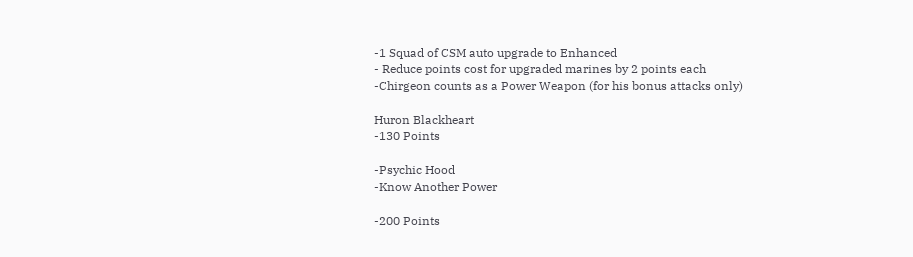-1 Squad of CSM auto upgrade to Enhanced
- Reduce points cost for upgraded marines by 2 points each
-Chirgeon counts as a Power Weapon (for his bonus attacks only)

Huron Blackheart
-130 Points

-Psychic Hood
-Know Another Power

-200 Points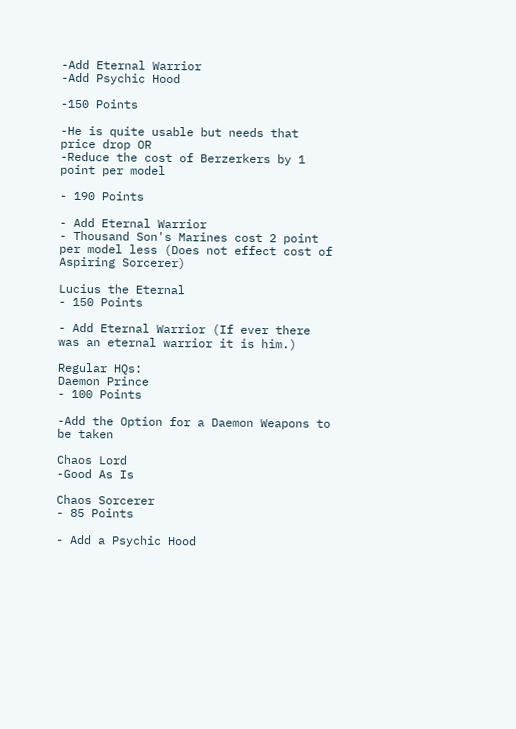-Add Eternal Warrior
-Add Psychic Hood

-150 Points

-He is quite usable but needs that price drop OR
-Reduce the cost of Berzerkers by 1 point per model

- 190 Points

- Add Eternal Warrior
- Thousand Son's Marines cost 2 point per model less (Does not effect cost of Aspiring Sorcerer)

Lucius the Eternal
- 150 Points

- Add Eternal Warrior (If ever there was an eternal warrior it is him.)

Regular HQs:
Daemon Prince
- 100 Points

-Add the Option for a Daemon Weapons to be taken

Chaos Lord
-Good As Is

Chaos Sorcerer
- 85 Points

- Add a Psychic Hood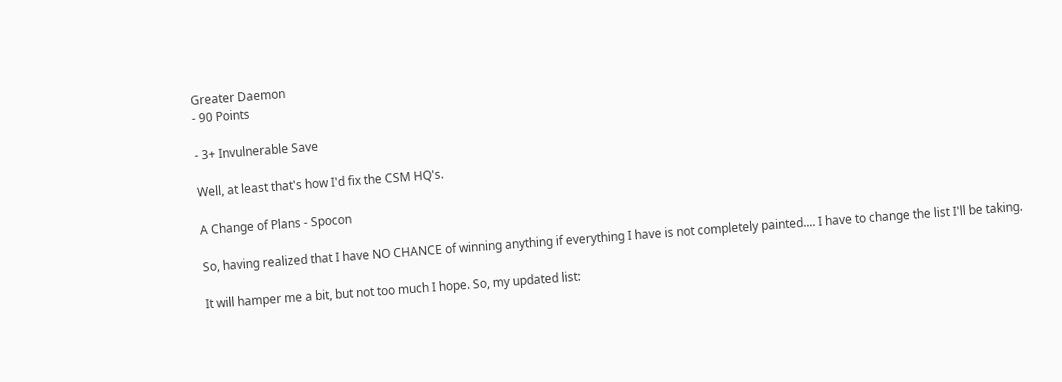Greater Daemon
- 90 Points

- 3+ Invulnerable Save

Well, at least that's how I'd fix the CSM HQ's.

A Change of Plans - Spocon

So, having realized that I have NO CHANCE of winning anything if everything I have is not completely painted.... I have to change the list I'll be taking.

It will hamper me a bit, but not too much I hope. So, my updated list: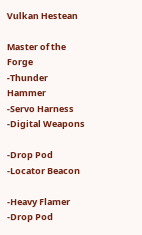Vulkan Hestean

Master of the Forge
-Thunder Hammer
-Servo Harness
-Digital Weapons

-Drop Pod
-Locator Beacon

-Heavy Flamer
-Drop Pod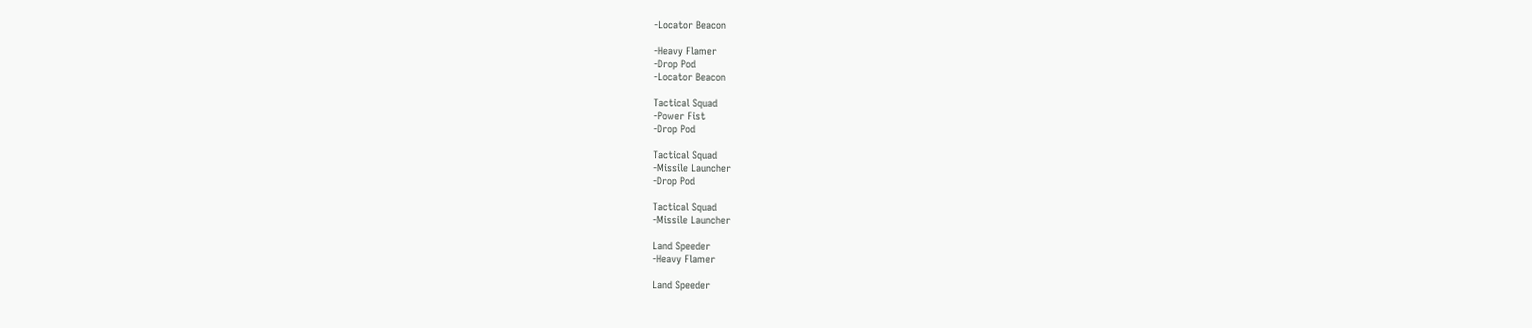-Locator Beacon

-Heavy Flamer
-Drop Pod
-Locator Beacon

Tactical Squad
-Power Fist
-Drop Pod

Tactical Squad
-Missile Launcher
-Drop Pod

Tactical Squad
-Missile Launcher

Land Speeder
-Heavy Flamer

Land Speeder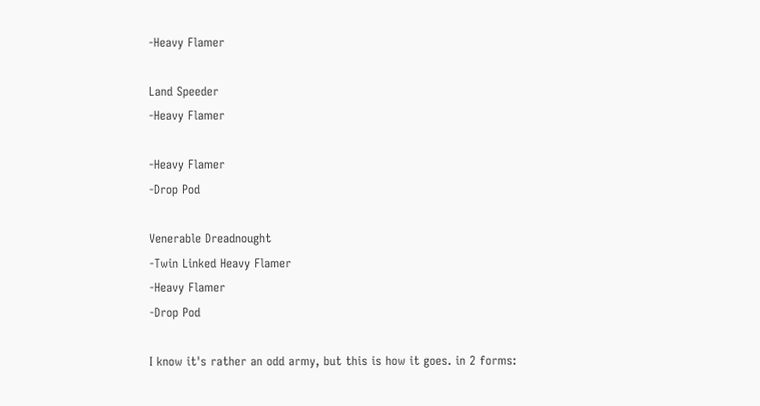-Heavy Flamer

Land Speeder
-Heavy Flamer

-Heavy Flamer
-Drop Pod

Venerable Dreadnought
-Twin Linked Heavy Flamer
-Heavy Flamer
-Drop Pod

I know it's rather an odd army, but this is how it goes. in 2 forms: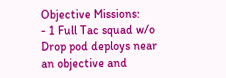Objective Missions:
- 1 Full Tac squad w/o Drop pod deploys near an objective and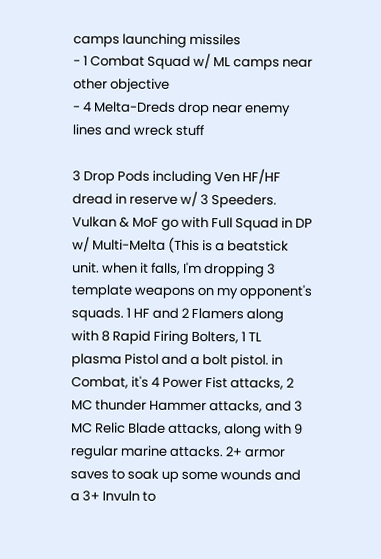camps launching missiles
- 1 Combat Squad w/ ML camps near other objective
- 4 Melta-Dreds drop near enemy lines and wreck stuff

3 Drop Pods including Ven HF/HF dread in reserve w/ 3 Speeders.
Vulkan & MoF go with Full Squad in DP w/ Multi-Melta (This is a beatstick unit. when it falls, I'm dropping 3 template weapons on my opponent's squads. 1 HF and 2 Flamers along with 8 Rapid Firing Bolters, 1 TL plasma Pistol and a bolt pistol. in Combat, it's 4 Power Fist attacks, 2 MC thunder Hammer attacks, and 3 MC Relic Blade attacks, along with 9 regular marine attacks. 2+ armor saves to soak up some wounds and a 3+ Invuln to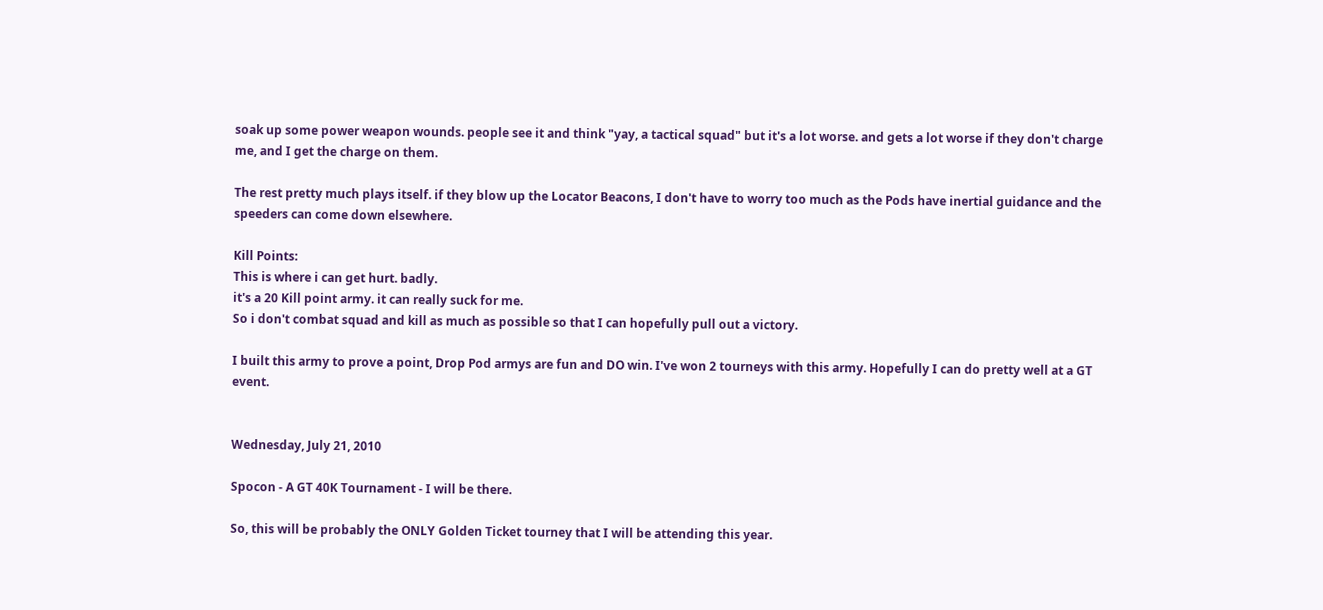soak up some power weapon wounds. people see it and think "yay, a tactical squad" but it's a lot worse. and gets a lot worse if they don't charge me, and I get the charge on them.

The rest pretty much plays itself. if they blow up the Locator Beacons, I don't have to worry too much as the Pods have inertial guidance and the speeders can come down elsewhere.

Kill Points:
This is where i can get hurt. badly.
it's a 20 Kill point army. it can really suck for me.
So i don't combat squad and kill as much as possible so that I can hopefully pull out a victory.

I built this army to prove a point, Drop Pod armys are fun and DO win. I've won 2 tourneys with this army. Hopefully I can do pretty well at a GT event.


Wednesday, July 21, 2010

Spocon - A GT 40K Tournament - I will be there.

So, this will be probably the ONLY Golden Ticket tourney that I will be attending this year.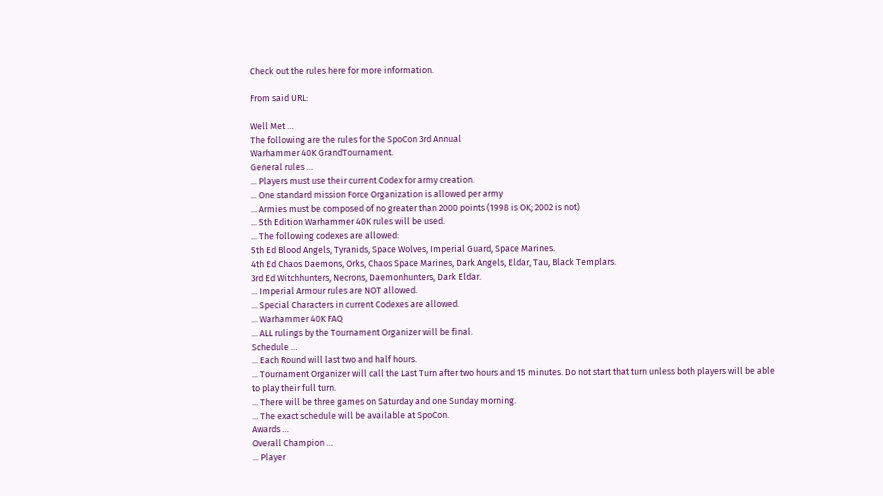Check out the rules here for more information.

From said URL:

Well Met …
The following are the rules for the SpoCon 3rd Annual
Warhammer 40K GrandTournament.
General rules …
... Players must use their current Codex for army creation.
... One standard mission Force Organization is allowed per army
... Armies must be composed of no greater than 2000 points (1998 is OK; 2002 is not)
... 5th Edition Warhammer 40K rules will be used.
... The following codexes are allowed:
5th Ed Blood Angels, Tyranids, Space Wolves, Imperial Guard, Space Marines.
4th Ed Chaos Daemons, Orks, Chaos Space Marines, Dark Angels, Eldar, Tau, Black Templars.
3rd Ed Witchhunters, Necrons, Daemonhunters, Dark Eldar.
... Imperial Armour rules are NOT allowed.
... Special Characters in current Codexes are allowed.
... Warhammer 40K FAQ
... ALL rulings by the Tournament Organizer will be final.
Schedule …
... Each Round will last two and half hours.
... Tournament Organizer will call the Last Turn after two hours and 15 minutes. Do not start that turn unless both players will be able to play their full turn.
... There will be three games on Saturday and one Sunday morning.
... The exact schedule will be available at SpoCon.
Awards …
Overall Champion …
... Player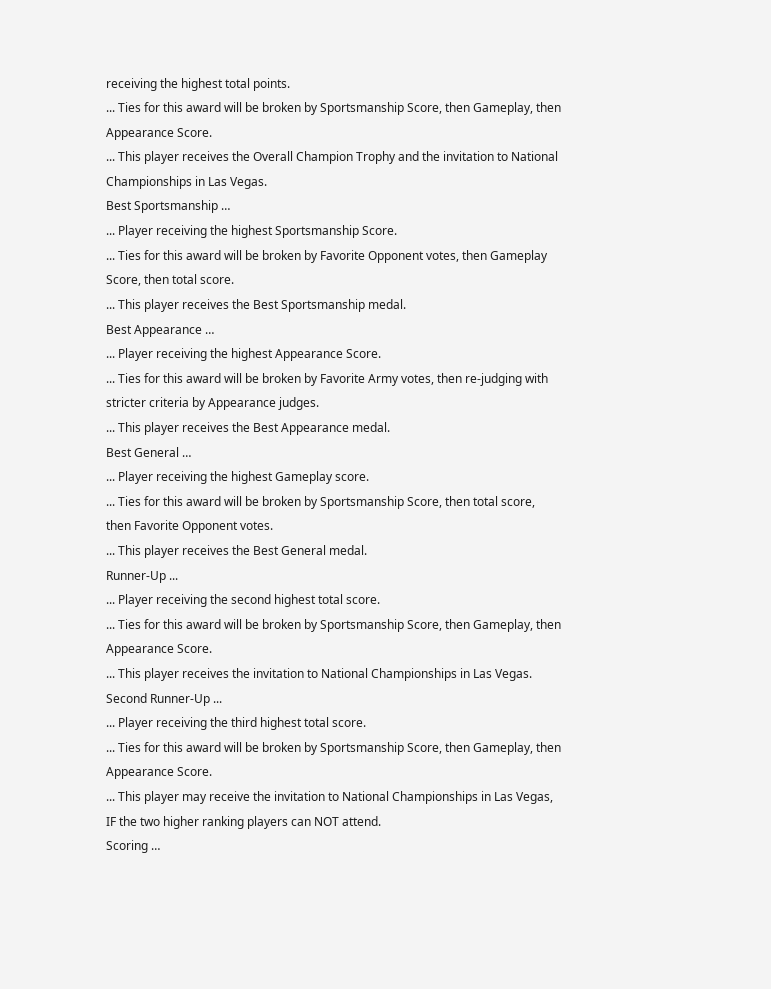receiving the highest total points.
... Ties for this award will be broken by Sportsmanship Score, then Gameplay, then Appearance Score.
... This player receives the Overall Champion Trophy and the invitation to National Championships in Las Vegas.
Best Sportsmanship …
... Player receiving the highest Sportsmanship Score.
... Ties for this award will be broken by Favorite Opponent votes, then Gameplay Score, then total score.
... This player receives the Best Sportsmanship medal.
Best Appearance …
... Player receiving the highest Appearance Score.
... Ties for this award will be broken by Favorite Army votes, then re-judging with stricter criteria by Appearance judges.
... This player receives the Best Appearance medal.
Best General …
... Player receiving the highest Gameplay score.
... Ties for this award will be broken by Sportsmanship Score, then total score, then Favorite Opponent votes.
... This player receives the Best General medal.
Runner-Up ...
... Player receiving the second highest total score.
... Ties for this award will be broken by Sportsmanship Score, then Gameplay, then Appearance Score.
... This player receives the invitation to National Championships in Las Vegas.
Second Runner-Up ...
... Player receiving the third highest total score.
... Ties for this award will be broken by Sportsmanship Score, then Gameplay, then Appearance Score.
... This player may receive the invitation to National Championships in Las Vegas, IF the two higher ranking players can NOT attend.
Scoring …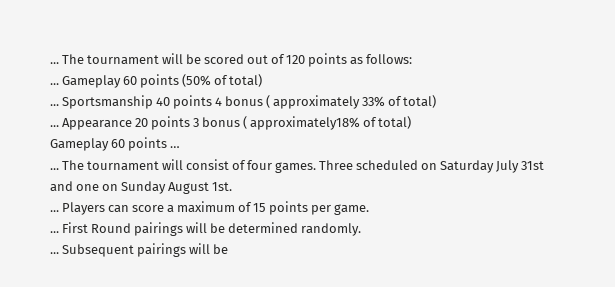... The tournament will be scored out of 120 points as follows:
... Gameplay 60 points (50% of total)
... Sportsmanship 40 points 4 bonus ( approximately 33% of total)
... Appearance 20 points 3 bonus ( approximately18% of total)
Gameplay 60 points …
... The tournament will consist of four games. Three scheduled on Saturday July 31st and one on Sunday August 1st.
... Players can score a maximum of 15 points per game.
... First Round pairings will be determined randomly.
... Subsequent pairings will be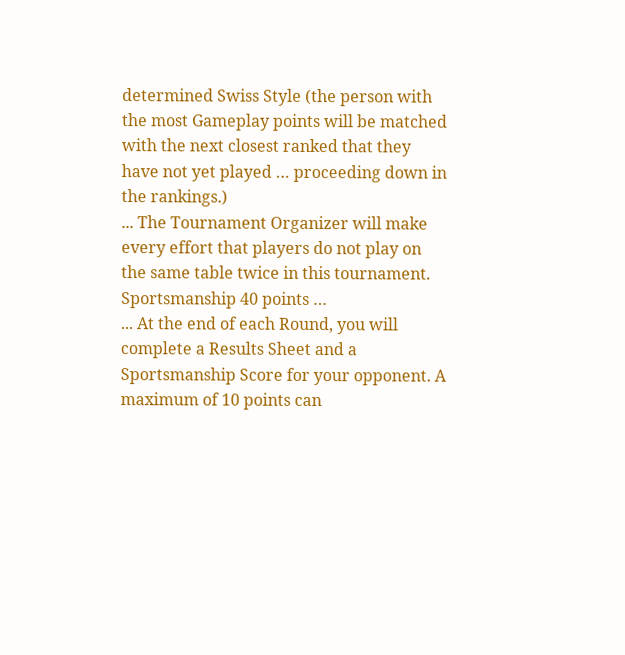determined Swiss Style (the person with the most Gameplay points will be matched with the next closest ranked that they have not yet played … proceeding down in the rankings.)
... The Tournament Organizer will make every effort that players do not play on the same table twice in this tournament.
Sportsmanship 40 points …
... At the end of each Round, you will complete a Results Sheet and a Sportsmanship Score for your opponent. A maximum of 10 points can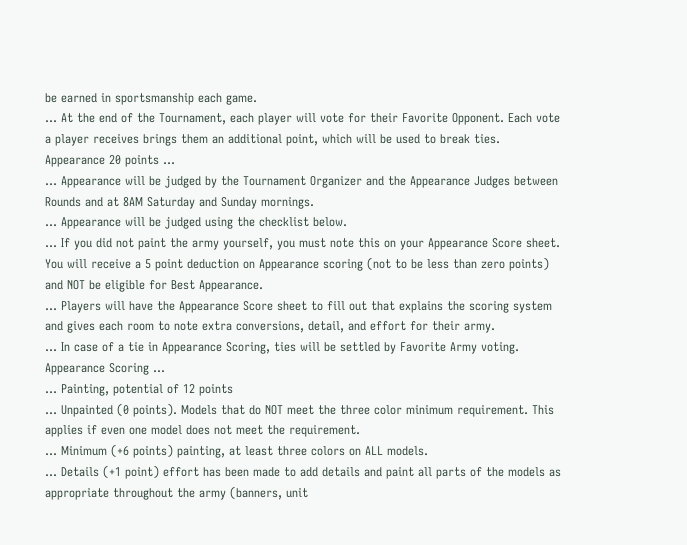be earned in sportsmanship each game.
... At the end of the Tournament, each player will vote for their Favorite Opponent. Each vote a player receives brings them an additional point, which will be used to break ties.
Appearance 20 points …
... Appearance will be judged by the Tournament Organizer and the Appearance Judges between Rounds and at 8AM Saturday and Sunday mornings.
... Appearance will be judged using the checklist below.
... If you did not paint the army yourself, you must note this on your Appearance Score sheet. You will receive a 5 point deduction on Appearance scoring (not to be less than zero points) and NOT be eligible for Best Appearance.
... Players will have the Appearance Score sheet to fill out that explains the scoring system and gives each room to note extra conversions, detail, and effort for their army.
... In case of a tie in Appearance Scoring, ties will be settled by Favorite Army voting.
Appearance Scoring …
... Painting, potential of 12 points
… Unpainted (0 points). Models that do NOT meet the three color minimum requirement. This applies if even one model does not meet the requirement.
… Minimum (+6 points) painting, at least three colors on ALL models.
… Details (+1 point) effort has been made to add details and paint all parts of the models as appropriate throughout the army (banners, unit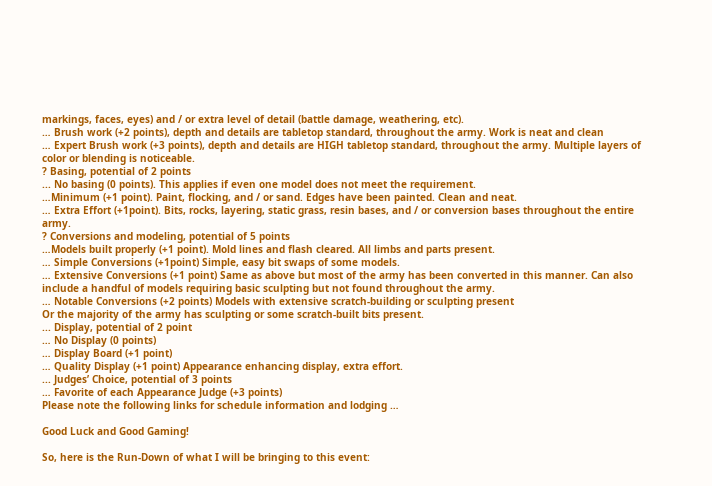markings, faces, eyes) and / or extra level of detail (battle damage, weathering, etc).
… Brush work (+2 points), depth and details are tabletop standard, throughout the army. Work is neat and clean
… Expert Brush work (+3 points), depth and details are HIGH tabletop standard, throughout the army. Multiple layers of color or blending is noticeable.
? Basing, potential of 2 points
... No basing (0 points). This applies if even one model does not meet the requirement.
…Minimum (+1 point). Paint, flocking, and / or sand. Edges have been painted. Clean and neat.
… Extra Effort (+1point). Bits, rocks, layering, static grass, resin bases, and / or conversion bases throughout the entire army.
? Conversions and modeling, potential of 5 points
…Models built properly (+1 point). Mold lines and flash cleared. All limbs and parts present.
… Simple Conversions (+1point) Simple, easy bit swaps of some models.
… Extensive Conversions (+1 point) Same as above but most of the army has been converted in this manner. Can also include a handful of models requiring basic sculpting but not found throughout the army.
… Notable Conversions (+2 points) Models with extensive scratch-building or sculpting present
Or the majority of the army has sculpting or some scratch-built bits present.
... Display, potential of 2 point
… No Display (0 points)
… Display Board (+1 point)
… Quality Display (+1 point) Appearance enhancing display, extra effort.
... Judges’ Choice, potential of 3 points
… Favorite of each Appearance Judge (+3 points)
Please note the following links for schedule information and lodging …

Good Luck and Good Gaming!

So, here is the Run-Down of what I will be bringing to this event: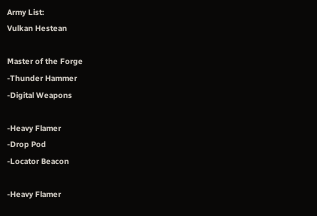Army List:
Vulkan Hestean

Master of the Forge
-Thunder Hammer
-Digital Weapons

-Heavy Flamer
-Drop Pod
-Locator Beacon

-Heavy Flamer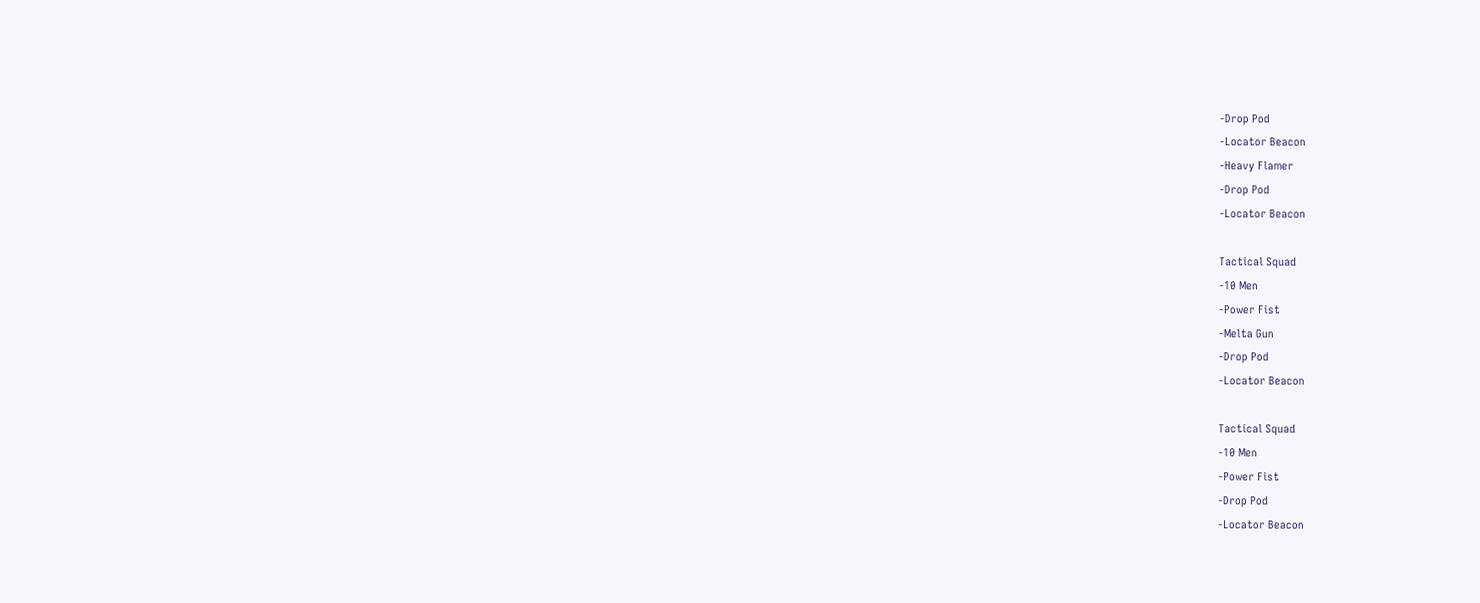-Drop Pod
-Locator Beacon
-Heavy Flamer
-Drop Pod
-Locator Beacon

Tactical Squad
-10 Men
-Power Fist
-Melta Gun
-Drop Pod
-Locator Beacon

Tactical Squad
-10 Men
-Power Fist
-Drop Pod
-Locator Beacon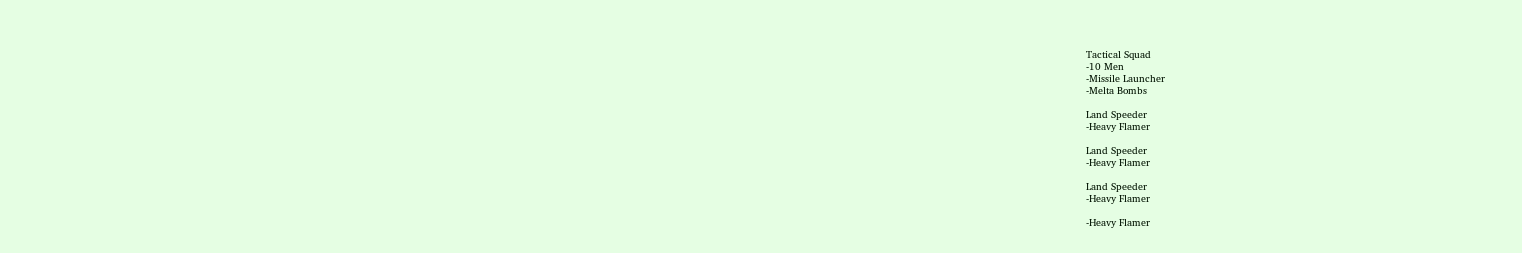Tactical Squad
-10 Men
-Missile Launcher
-Melta Bombs

Land Speeder
-Heavy Flamer

Land Speeder
-Heavy Flamer

Land Speeder
-Heavy Flamer

-Heavy Flamer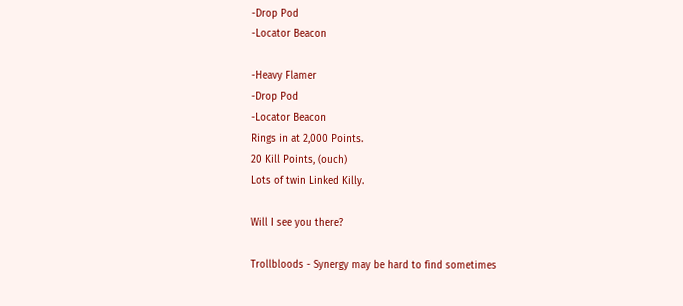-Drop Pod
-Locator Beacon

-Heavy Flamer
-Drop Pod
-Locator Beacon
Rings in at 2,000 Points.
20 Kill Points, (ouch)
Lots of twin Linked Killy.

Will I see you there?

Trollbloods - Synergy may be hard to find sometimes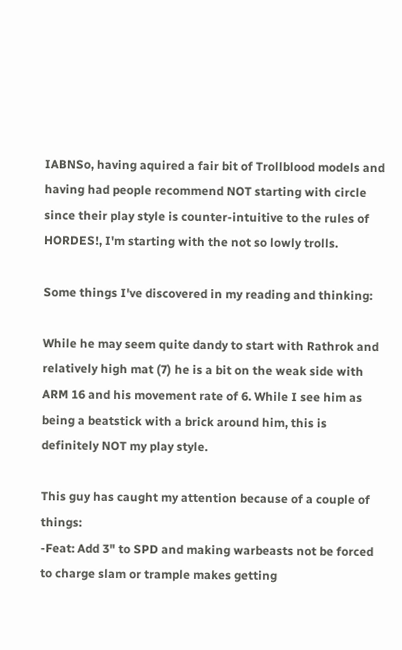IABNSo, having aquired a fair bit of Trollblood models and having had people recommend NOT starting with circle since their play style is counter-intuitive to the rules of HORDES!, I'm starting with the not so lowly trolls.

Some things I've discovered in my reading and thinking:

While he may seem quite dandy to start with Rathrok and relatively high mat (7) he is a bit on the weak side with ARM 16 and his movement rate of 6. While I see him as being a beatstick with a brick around him, this is definitely NOT my play style.

This guy has caught my attention because of a couple of things:
-Feat: Add 3" to SPD and making warbeasts not be forced to charge slam or trample makes getting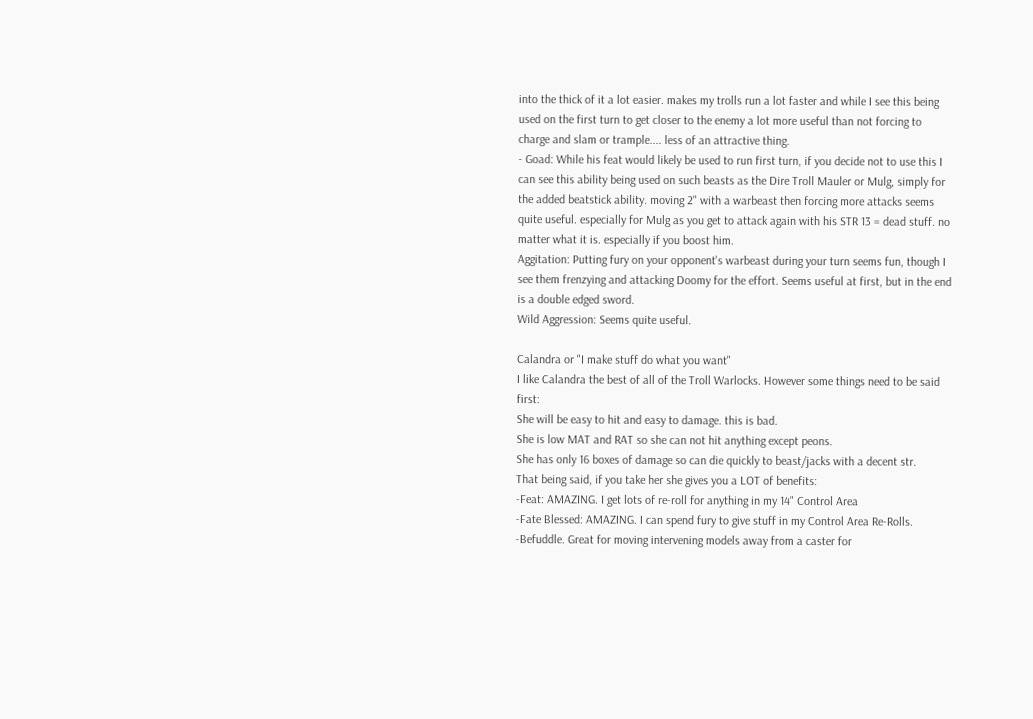into the thick of it a lot easier. makes my trolls run a lot faster and while I see this being used on the first turn to get closer to the enemy a lot more useful than not forcing to charge and slam or trample.... less of an attractive thing.
- Goad: While his feat would likely be used to run first turn, if you decide not to use this I can see this ability being used on such beasts as the Dire Troll Mauler or Mulg, simply for the added beatstick ability. moving 2" with a warbeast then forcing more attacks seems quite useful. especially for Mulg as you get to attack again with his STR 13 = dead stuff. no matter what it is. especially if you boost him.
Aggitation: Putting fury on your opponent's warbeast during your turn seems fun, though I see them frenzying and attacking Doomy for the effort. Seems useful at first, but in the end is a double edged sword.
Wild Aggression: Seems quite useful.

Calandra or "I make stuff do what you want"
I like Calandra the best of all of the Troll Warlocks. However some things need to be said first:
She will be easy to hit and easy to damage. this is bad.
She is low MAT and RAT so she can not hit anything except peons.
She has only 16 boxes of damage so can die quickly to beast/jacks with a decent str.
That being said, if you take her she gives you a LOT of benefits:
-Feat: AMAZING. I get lots of re-roll for anything in my 14" Control Area
-Fate Blessed: AMAZING. I can spend fury to give stuff in my Control Area Re-Rolls.
-Befuddle. Great for moving intervening models away from a caster for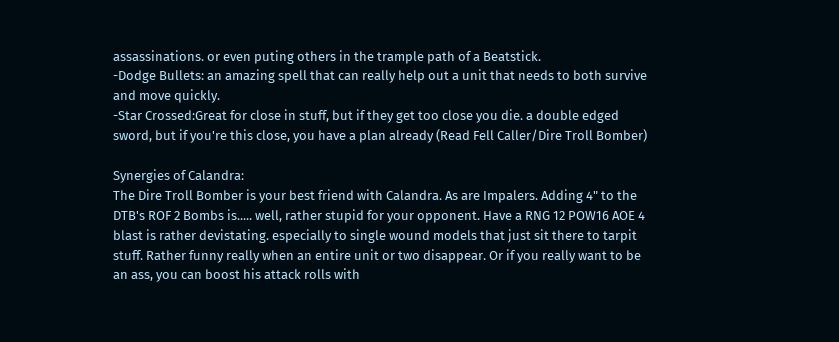assassinations. or even puting others in the trample path of a Beatstick.
-Dodge Bullets: an amazing spell that can really help out a unit that needs to both survive and move quickly.
-Star Crossed:Great for close in stuff, but if they get too close you die. a double edged sword, but if you're this close, you have a plan already (Read Fell Caller/Dire Troll Bomber)

Synergies of Calandra:
The Dire Troll Bomber is your best friend with Calandra. As are Impalers. Adding 4" to the DTB's ROF 2 Bombs is..... well, rather stupid for your opponent. Have a RNG 12 POW16 AOE 4 blast is rather devistating. especially to single wound models that just sit there to tarpit stuff. Rather funny really when an entire unit or two disappear. Or if you really want to be an ass, you can boost his attack rolls with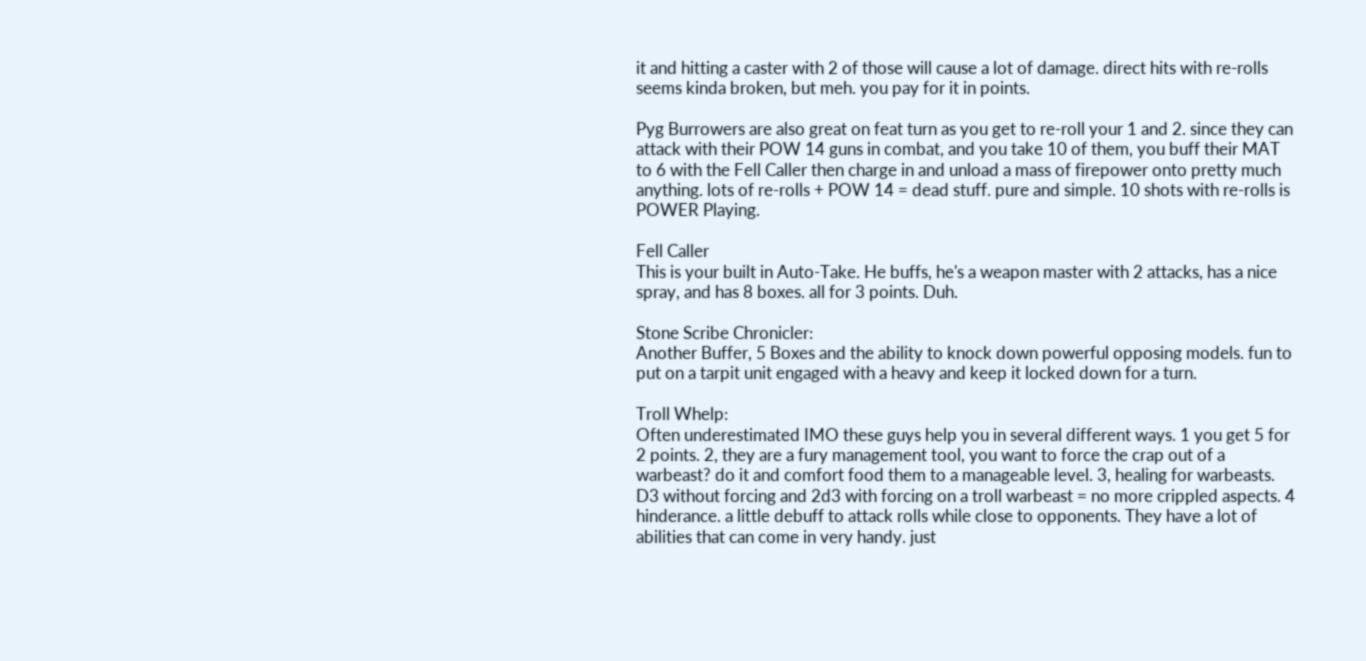it and hitting a caster with 2 of those will cause a lot of damage. direct hits with re-rolls seems kinda broken, but meh. you pay for it in points.

Pyg Burrowers are also great on feat turn as you get to re-roll your 1 and 2. since they can attack with their POW 14 guns in combat, and you take 10 of them, you buff their MAT to 6 with the Fell Caller then charge in and unload a mass of firepower onto pretty much anything. lots of re-rolls + POW 14 = dead stuff. pure and simple. 10 shots with re-rolls is POWER Playing.

Fell Caller
This is your built in Auto-Take. He buffs, he's a weapon master with 2 attacks, has a nice spray, and has 8 boxes. all for 3 points. Duh.

Stone Scribe Chronicler:
Another Buffer, 5 Boxes and the ability to knock down powerful opposing models. fun to put on a tarpit unit engaged with a heavy and keep it locked down for a turn.

Troll Whelp:
Often underestimated IMO these guys help you in several different ways. 1 you get 5 for 2 points. 2, they are a fury management tool, you want to force the crap out of a warbeast? do it and comfort food them to a manageable level. 3, healing for warbeasts. D3 without forcing and 2d3 with forcing on a troll warbeast = no more crippled aspects. 4 hinderance. a little debuff to attack rolls while close to opponents. They have a lot of abilities that can come in very handy. just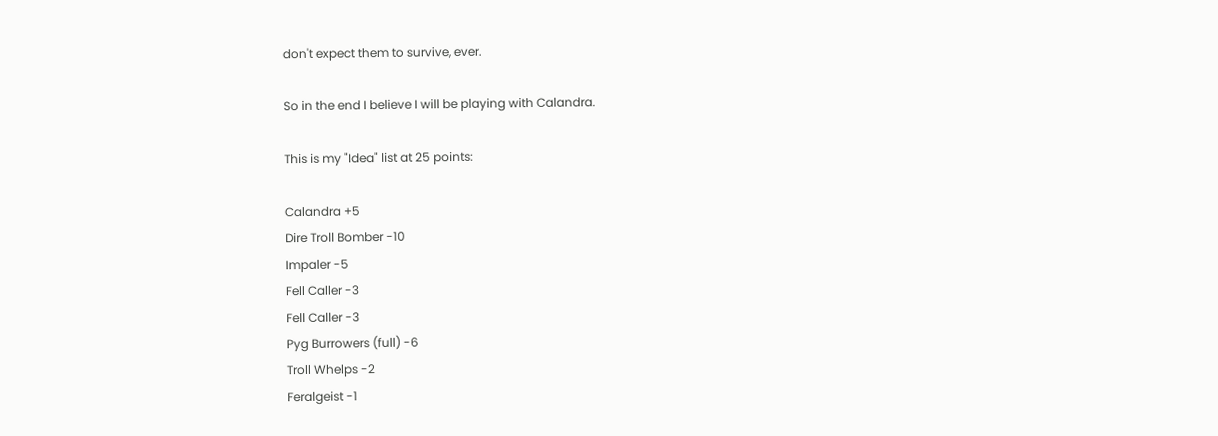don't expect them to survive, ever.

So in the end I believe I will be playing with Calandra.

This is my "Idea" list at 25 points:

Calandra +5
Dire Troll Bomber -10
Impaler -5
Fell Caller -3
Fell Caller -3
Pyg Burrowers (full) -6
Troll Whelps -2
Feralgeist -1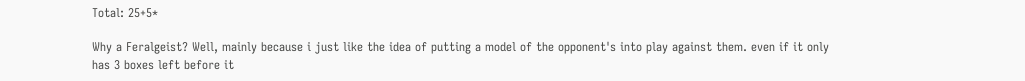Total: 25+5*

Why a Feralgeist? Well, mainly because i just like the idea of putting a model of the opponent's into play against them. even if it only has 3 boxes left before it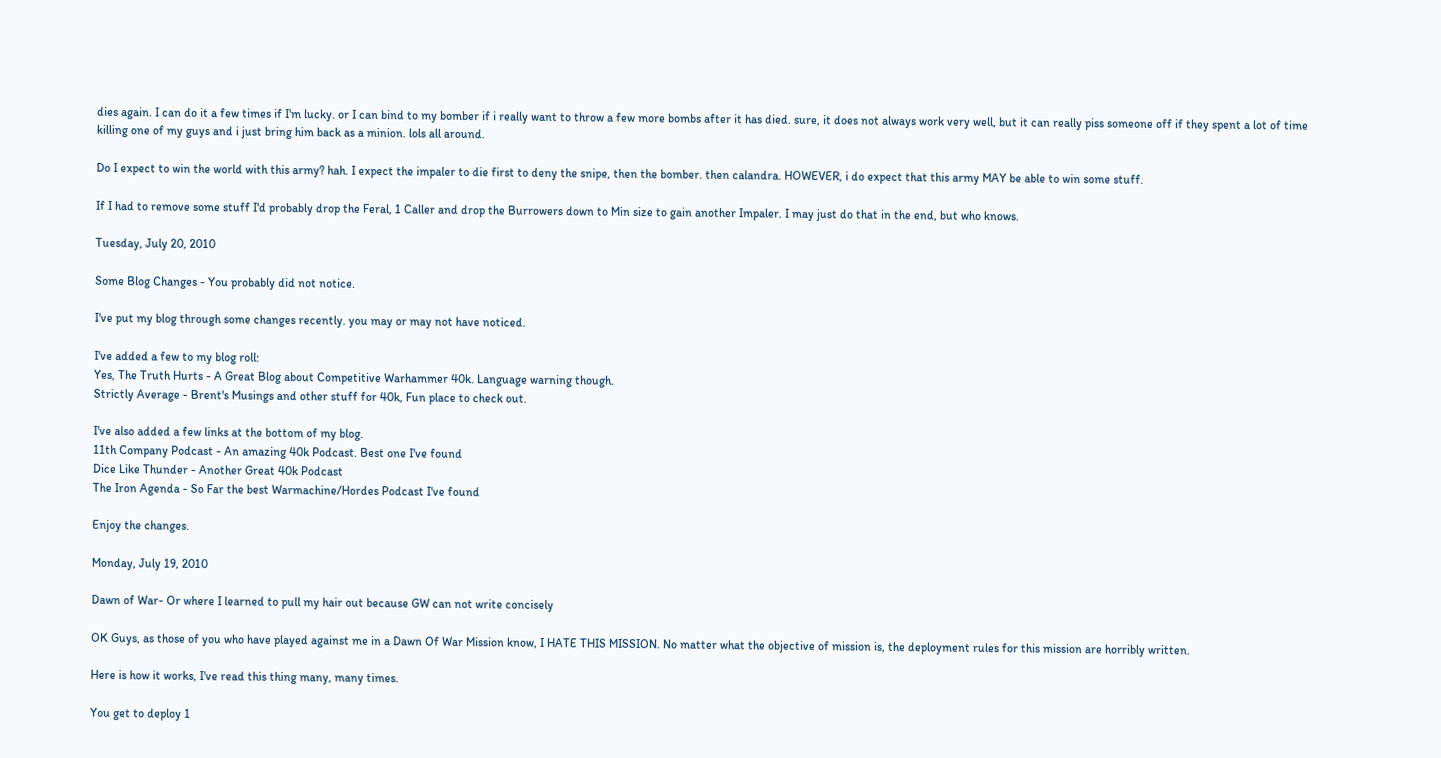dies again. I can do it a few times if I'm lucky. or I can bind to my bomber if i really want to throw a few more bombs after it has died. sure, it does not always work very well, but it can really piss someone off if they spent a lot of time killing one of my guys and i just bring him back as a minion. lols all around.

Do I expect to win the world with this army? hah. I expect the impaler to die first to deny the snipe, then the bomber. then calandra. HOWEVER, i do expect that this army MAY be able to win some stuff.

If I had to remove some stuff I'd probably drop the Feral, 1 Caller and drop the Burrowers down to Min size to gain another Impaler. I may just do that in the end, but who knows.

Tuesday, July 20, 2010

Some Blog Changes - You probably did not notice.

I've put my blog through some changes recently. you may or may not have noticed.

I've added a few to my blog roll:
Yes, The Truth Hurts - A Great Blog about Competitive Warhammer 40k. Language warning though.
Strictly Average - Brent's Musings and other stuff for 40k, Fun place to check out.

I've also added a few links at the bottom of my blog.
11th Company Podcast - An amazing 40k Podcast. Best one I've found
Dice Like Thunder - Another Great 40k Podcast
The Iron Agenda - So Far the best Warmachine/Hordes Podcast I've found

Enjoy the changes.

Monday, July 19, 2010

Dawn of War- Or where I learned to pull my hair out because GW can not write concisely

OK Guys, as those of you who have played against me in a Dawn Of War Mission know, I HATE THIS MISSION. No matter what the objective of mission is, the deployment rules for this mission are horribly written.

Here is how it works, I've read this thing many, many times.

You get to deploy 1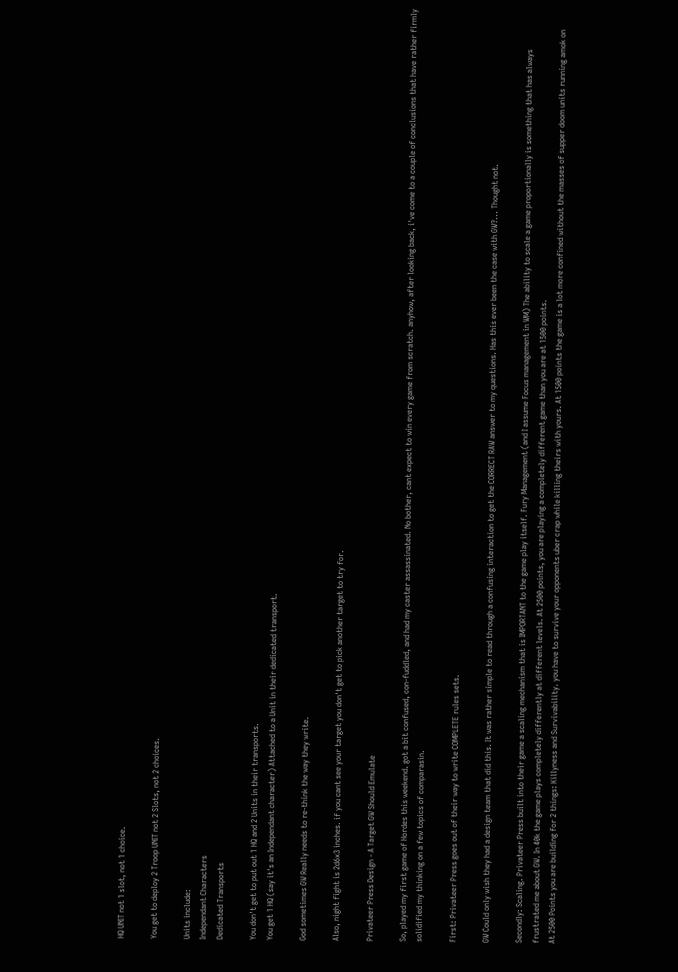HQ UNIT not 1 slot, not 1 choice.

You get to deploy 2 Troop UNIT not 2 Slots, not 2 choices.

Units include:
Independant Characters
Dedicated Transports

You don't get to put out 1 HQ and 2 Units in their transports.
You get 1 HQ (say it's an Independant character) Attached to a Unit in their dedicated transport.

God sometimes GW Really needs to re-think the way they write.

Also, night fight is 2d6x3 inches. if you cant see your target you don't get to pick another target to try for.

Privateer Press Design - A Target GW Should Emulate

So, played my first game of Hordes this weekend. got a bit confused, con-fuddled, and had my caster assassinated. No bother, cant expect to win every game from scratch. anyhow, after looking back, i've come to a couple of conclusions that have rather firmly solidified my thinking on a few topics of comparasin.

First: Privateer Press goes out of their way to write COMPLETE rules sets.

GW Could only wish they had a design team that did this. It was rather simple to read through a confusing interaction to get the CORRECT RAW answer to my questions. Has this ever been the case with GW?... Thought not.

Secondly: Scaling. Privateer Press built into their game a scaling mechanism that is IMPORTANT to the game play itself. Fury Management (and I assume Focus management in WM) The ability to scale a game proportionally is something that has always frustrated me about GW. In 40k the game plays completely differently at different levels. At 2500 points, you are playing a completely different game than you are at 1500 points.
At 2500 Points you are building for 2 things: Killyness and Survivability. you have to survive your opponents uber crap while killing theirs with yours. At 1500 points the game is a lot more confined without the masses of supper doom units running amok on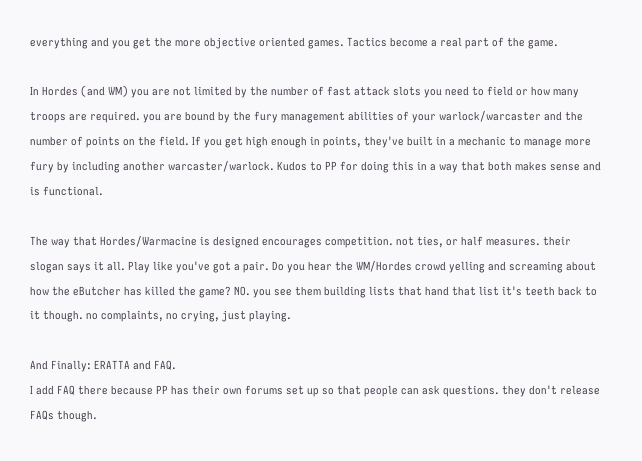everything and you get the more objective oriented games. Tactics become a real part of the game.

In Hordes (and WM) you are not limited by the number of fast attack slots you need to field or how many troops are required. you are bound by the fury management abilities of your warlock/warcaster and the number of points on the field. If you get high enough in points, they've built in a mechanic to manage more fury by including another warcaster/warlock. Kudos to PP for doing this in a way that both makes sense and is functional.

The way that Hordes/Warmacine is designed encourages competition. not ties, or half measures. their slogan says it all. Play like you've got a pair. Do you hear the WM/Hordes crowd yelling and screaming about how the eButcher has killed the game? NO. you see them building lists that hand that list it's teeth back to it though. no complaints, no crying, just playing.

And Finally: ERATTA and FAQ.
I add FAQ there because PP has their own forums set up so that people can ask questions. they don't release FAQs though.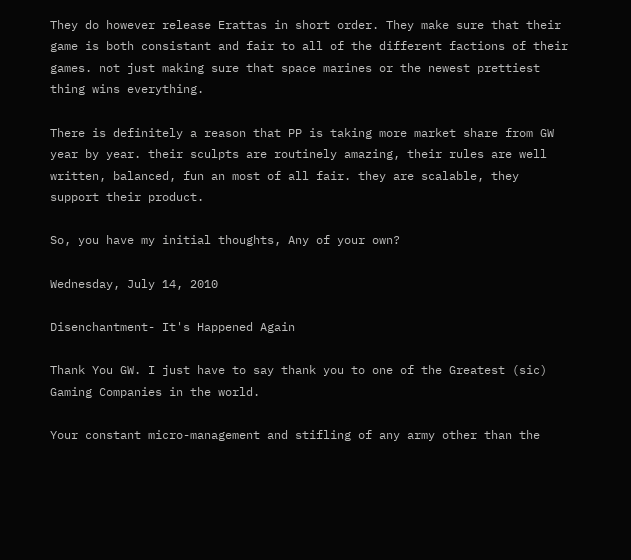They do however release Erattas in short order. They make sure that their game is both consistant and fair to all of the different factions of their games. not just making sure that space marines or the newest prettiest thing wins everything.

There is definitely a reason that PP is taking more market share from GW year by year. their sculpts are routinely amazing, their rules are well written, balanced, fun an most of all fair. they are scalable, they support their product.

So, you have my initial thoughts, Any of your own?

Wednesday, July 14, 2010

Disenchantment- It's Happened Again

Thank You GW. I just have to say thank you to one of the Greatest (sic) Gaming Companies in the world.

Your constant micro-management and stifling of any army other than the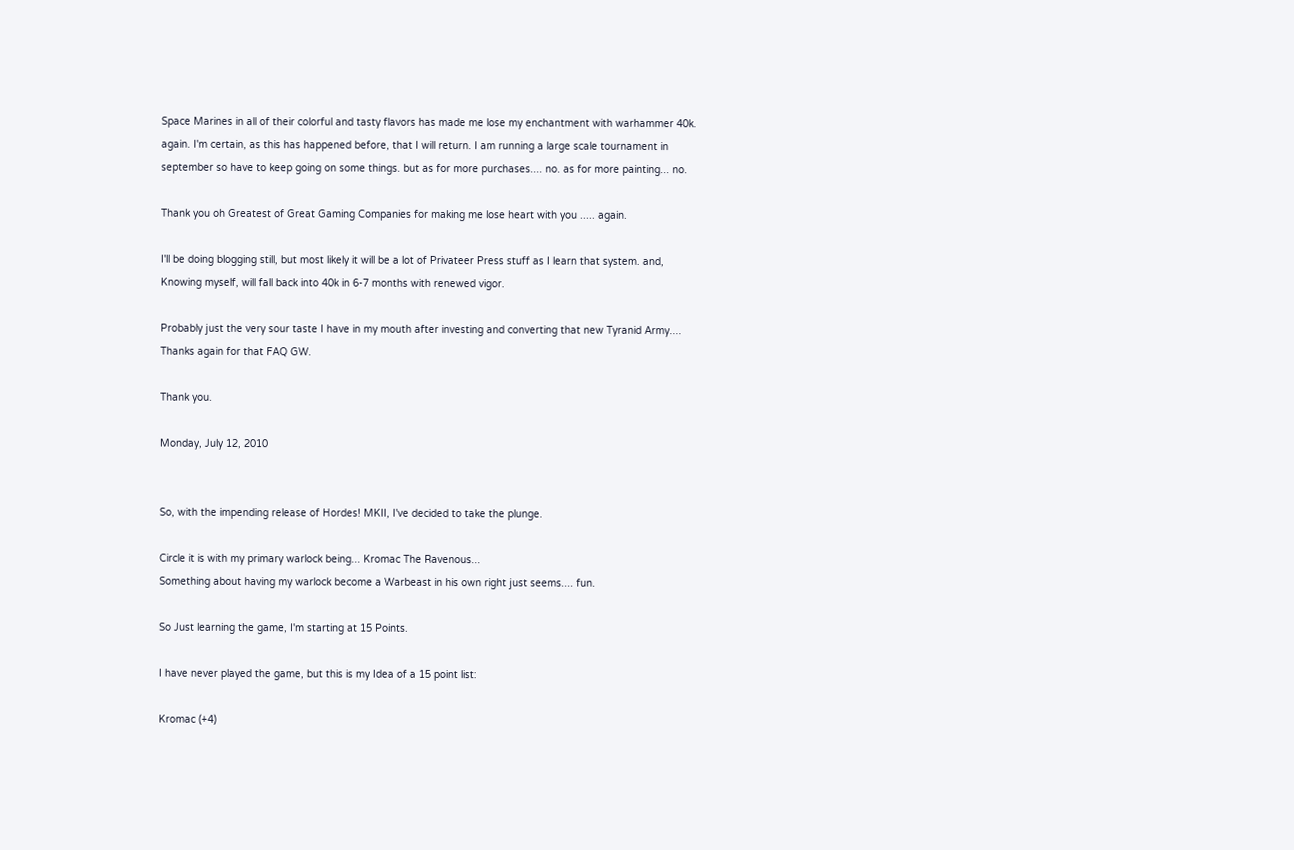Space Marines in all of their colorful and tasty flavors has made me lose my enchantment with warhammer 40k. again. I'm certain, as this has happened before, that I will return. I am running a large scale tournament in september so have to keep going on some things. but as for more purchases.... no. as for more painting... no.

Thank you oh Greatest of Great Gaming Companies for making me lose heart with you ..... again.

I'll be doing blogging still, but most likely it will be a lot of Privateer Press stuff as I learn that system. and, Knowing myself, will fall back into 40k in 6-7 months with renewed vigor.

Probably just the very sour taste I have in my mouth after investing and converting that new Tyranid Army.... Thanks again for that FAQ GW.

Thank you.

Monday, July 12, 2010


So, with the impending release of Hordes! MKII, I've decided to take the plunge.

Circle it is with my primary warlock being... Kromac The Ravenous...
Something about having my warlock become a Warbeast in his own right just seems.... fun.

So Just learning the game, I'm starting at 15 Points.

I have never played the game, but this is my Idea of a 15 point list:

Kromac (+4)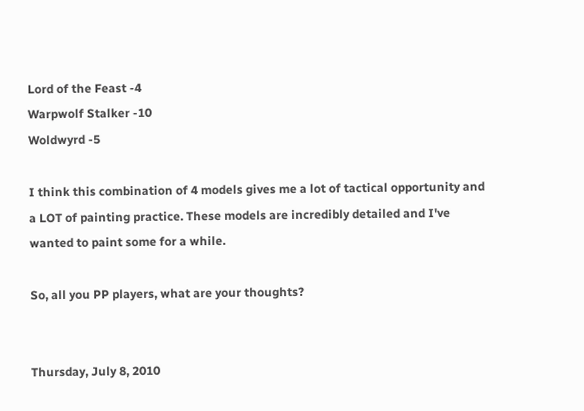Lord of the Feast -4
Warpwolf Stalker -10
Woldwyrd -5

I think this combination of 4 models gives me a lot of tactical opportunity and a LOT of painting practice. These models are incredibly detailed and I've wanted to paint some for a while.

So, all you PP players, what are your thoughts?


Thursday, July 8, 2010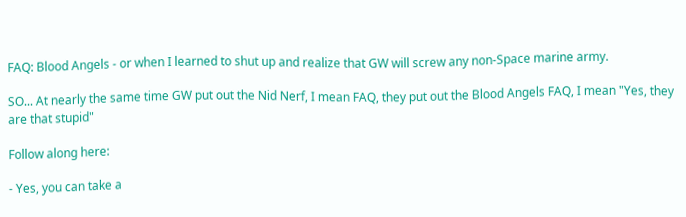FAQ: Blood Angels - or when I learned to shut up and realize that GW will screw any non-Space marine army.

SO... At nearly the same time GW put out the Nid Nerf, I mean FAQ, they put out the Blood Angels FAQ, I mean "Yes, they are that stupid"

Follow along here:

- Yes, you can take a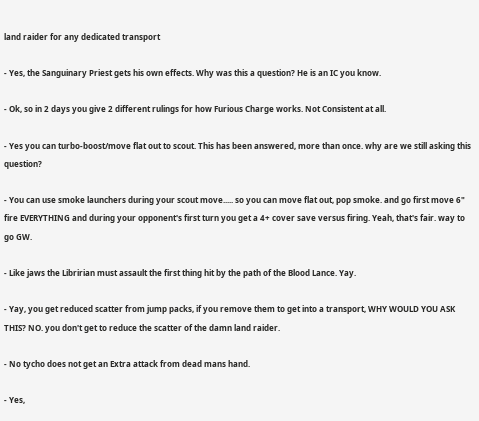land raider for any dedicated transport

- Yes, the Sanguinary Priest gets his own effects. Why was this a question? He is an IC you know.

- Ok, so in 2 days you give 2 different rulings for how Furious Charge works. Not Consistent at all.

- Yes you can turbo-boost/move flat out to scout. This has been answered, more than once. why are we still asking this question?

- You can use smoke launchers during your scout move..... so you can move flat out, pop smoke. and go first move 6" fire EVERYTHING and during your opponent's first turn you get a 4+ cover save versus firing. Yeah, that's fair. way to go GW.

- Like jaws the Libririan must assault the first thing hit by the path of the Blood Lance. Yay.

- Yay, you get reduced scatter from jump packs, if you remove them to get into a transport, WHY WOULD YOU ASK THIS? NO. you don't get to reduce the scatter of the damn land raider.

- No tycho does not get an Extra attack from dead mans hand.

- Yes,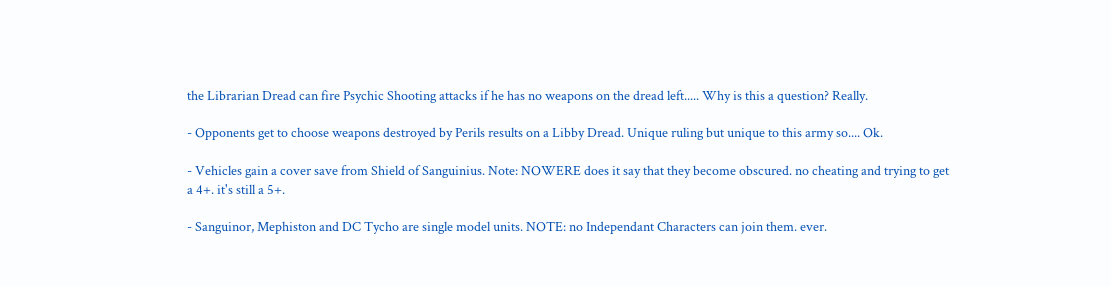the Librarian Dread can fire Psychic Shooting attacks if he has no weapons on the dread left..... Why is this a question? Really.

- Opponents get to choose weapons destroyed by Perils results on a Libby Dread. Unique ruling but unique to this army so.... Ok.

- Vehicles gain a cover save from Shield of Sanguinius. Note: NOWERE does it say that they become obscured. no cheating and trying to get a 4+. it's still a 5+.

- Sanguinor, Mephiston and DC Tycho are single model units. NOTE: no Independant Characters can join them. ever.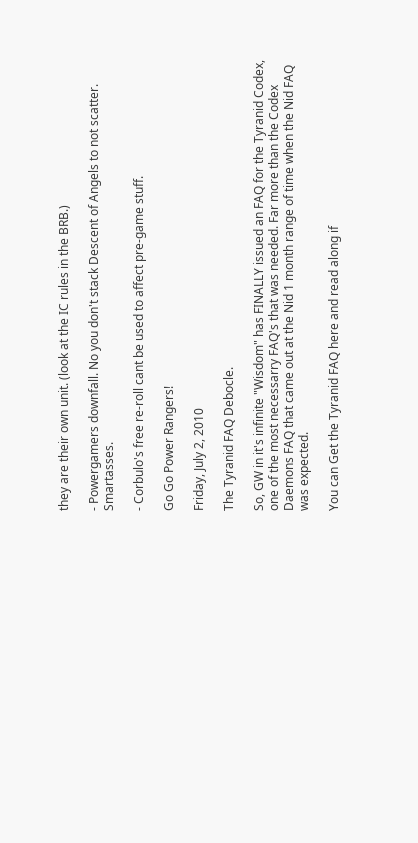they are their own unit. (look at the IC rules in the BRB.)

- Powergamers downfall. No you don't stack Descent of Angels to not scatter. Smartasses.

- Corbulo's free re-roll cant be used to affect pre-game stuff.

Go Go Power Rangers!

Friday, July 2, 2010

The Tyranid FAQ Debocle.

So, GW in it's infinite "Wisdom" has FINALLY issued an FAQ for the Tyranid Codex, one of the most necessarry FAQ's that was needed. Far more than the Codex Daemons FAQ that came out at the Nid 1 month range of time when the Nid FAQ was expected.

You can Get the Tyranid FAQ here and read along if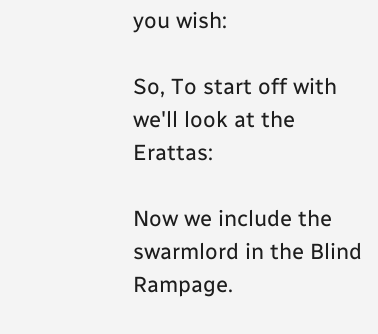you wish:

So, To start off with we'll look at the Erattas:

Now we include the swarmlord in the Blind Rampage.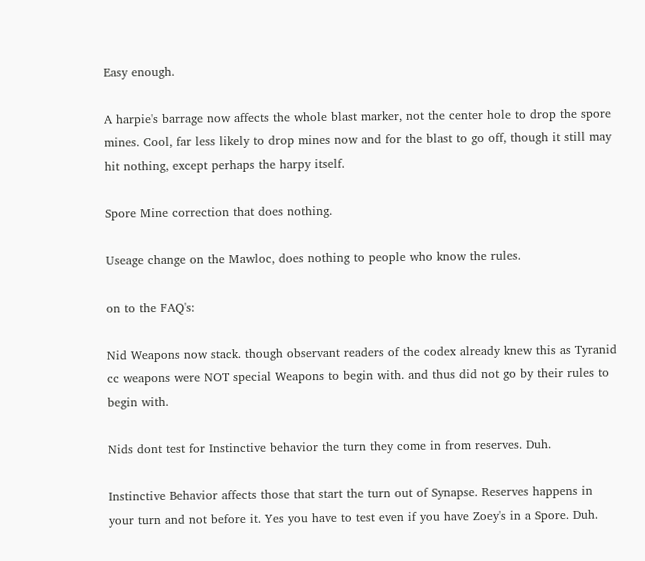Easy enough.

A harpie's barrage now affects the whole blast marker, not the center hole to drop the spore mines. Cool, far less likely to drop mines now and for the blast to go off, though it still may hit nothing, except perhaps the harpy itself.

Spore Mine correction that does nothing.

Useage change on the Mawloc, does nothing to people who know the rules.

on to the FAQ's:

Nid Weapons now stack. though observant readers of the codex already knew this as Tyranid cc weapons were NOT special Weapons to begin with. and thus did not go by their rules to begin with.

Nids dont test for Instinctive behavior the turn they come in from reserves. Duh.

Instinctive Behavior affects those that start the turn out of Synapse. Reserves happens in your turn and not before it. Yes you have to test even if you have Zoey's in a Spore. Duh.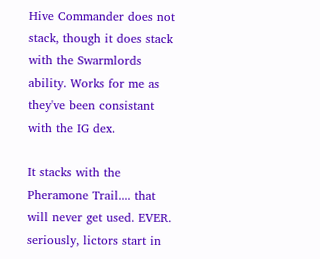Hive Commander does not stack, though it does stack with the Swarmlords ability. Works for me as they've been consistant with the IG dex.

It stacks with the Pheramone Trail.... that will never get used. EVER. seriously, lictors start in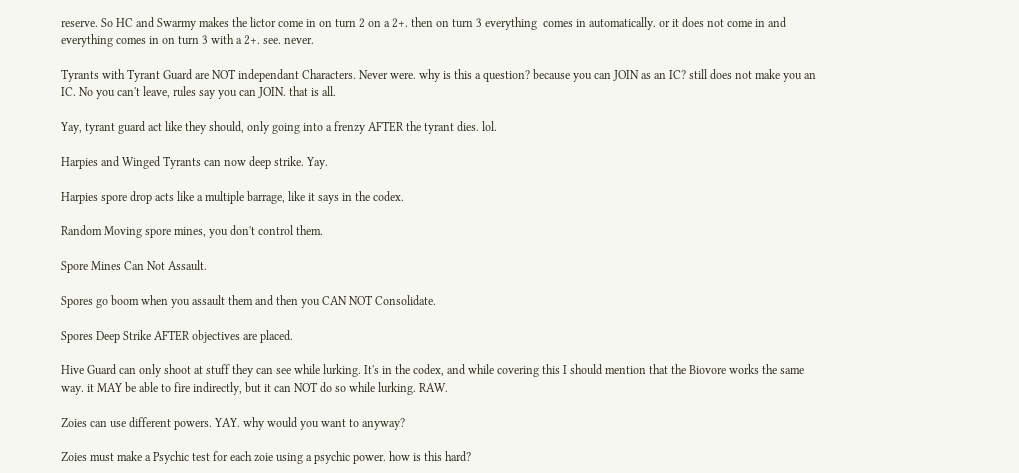reserve. So HC and Swarmy makes the lictor come in on turn 2 on a 2+. then on turn 3 everything  comes in automatically. or it does not come in and everything comes in on turn 3 with a 2+. see. never.

Tyrants with Tyrant Guard are NOT independant Characters. Never were. why is this a question? because you can JOIN as an IC? still does not make you an IC. No you can't leave, rules say you can JOIN. that is all.

Yay, tyrant guard act like they should, only going into a frenzy AFTER the tyrant dies. lol.

Harpies and Winged Tyrants can now deep strike. Yay.

Harpies spore drop acts like a multiple barrage, like it says in the codex.

Random Moving spore mines, you don't control them.

Spore Mines Can Not Assault.

Spores go boom when you assault them and then you CAN NOT Consolidate.

Spores Deep Strike AFTER objectives are placed.

Hive Guard can only shoot at stuff they can see while lurking. It's in the codex, and while covering this I should mention that the Biovore works the same way. it MAY be able to fire indirectly, but it can NOT do so while lurking. RAW.

Zoies can use different powers. YAY. why would you want to anyway?

Zoies must make a Psychic test for each zoie using a psychic power. how is this hard?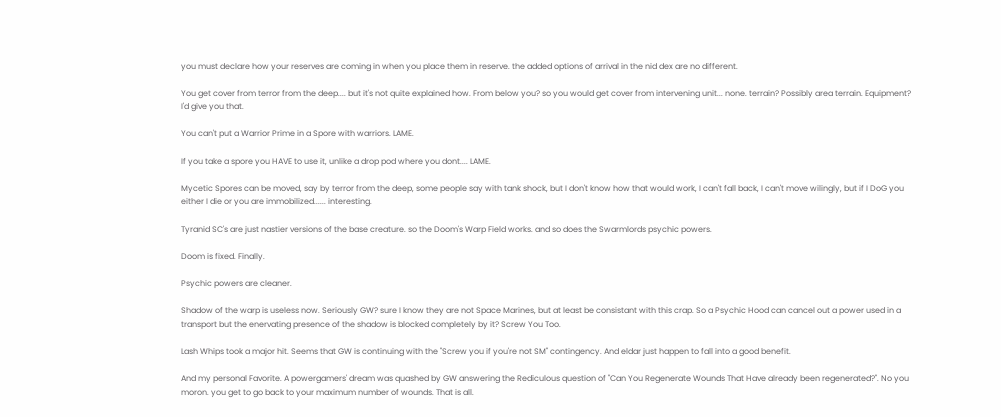you must declare how your reserves are coming in when you place them in reserve. the added options of arrival in the nid dex are no different.

You get cover from terror from the deep.... but it's not quite explained how. From below you? so you would get cover from intervening unit... none. terrain? Possibly area terrain. Equipment? I'd give you that.

You can't put a Warrior Prime in a Spore with warriors. LAME.

If you take a spore you HAVE to use it, unlike a drop pod where you dont.... LAME.

Mycetic Spores can be moved, say by terror from the deep, some people say with tank shock, but I don't know how that would work, I can't fall back, I can't move wilingly, but if I DoG you either I die or you are immobilized...... interesting.

Tyranid SC's are just nastier versions of the base creature. so the Doom's Warp Field works. and so does the Swarmlords psychic powers.

Doom is fixed. Finally.

Psychic powers are cleaner.

Shadow of the warp is useless now. Seriously GW? sure I know they are not Space Marines, but at least be consistant with this crap. So a Psychic Hood can cancel out a power used in a transport but the enervating presence of the shadow is blocked completely by it? Screw You Too.

Lash Whips took a major hit. Seems that GW is continuing with the "Screw you if you're not SM" contingency. And eldar just happen to fall into a good benefit.

And my personal Favorite. A powergamers' dream was quashed by GW answering the Rediculous question of "Can You Regenerate Wounds That Have already been regenerated?". No you moron. you get to go back to your maximum number of wounds. That is all.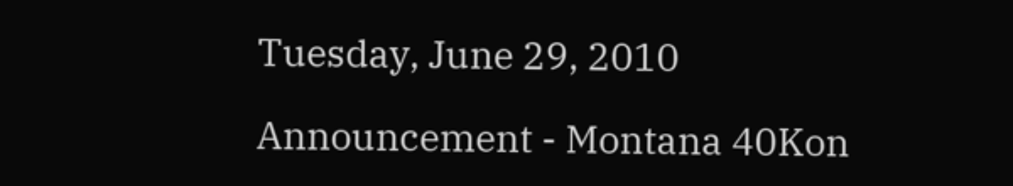Tuesday, June 29, 2010

Announcement - Montana 40Kon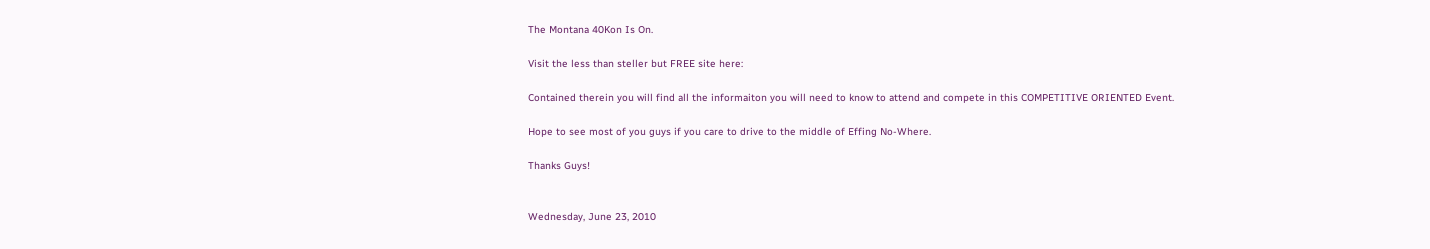The Montana 40Kon Is On.

Visit the less than steller but FREE site here:

Contained therein you will find all the informaiton you will need to know to attend and compete in this COMPETITIVE ORIENTED Event.

Hope to see most of you guys if you care to drive to the middle of Effing No-Where.

Thanks Guys!


Wednesday, June 23, 2010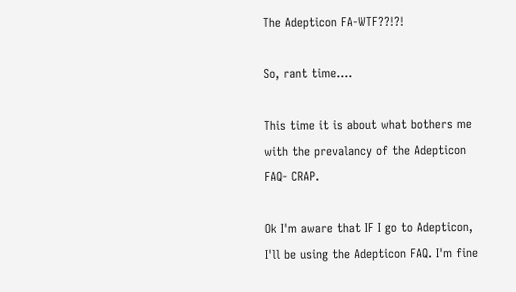The Adepticon FA-WTF??!?!

So, rant time....

This time it is about what bothers me with the prevalancy of the Adepticon FAQ- CRAP.

Ok I'm aware that IF I go to Adepticon, I'll be using the Adepticon FAQ. I'm fine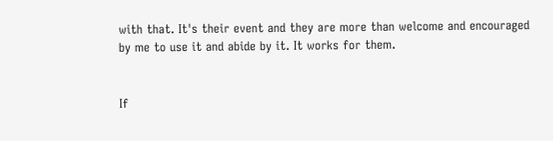with that. It's their event and they are more than welcome and encouraged by me to use it and abide by it. It works for them.


If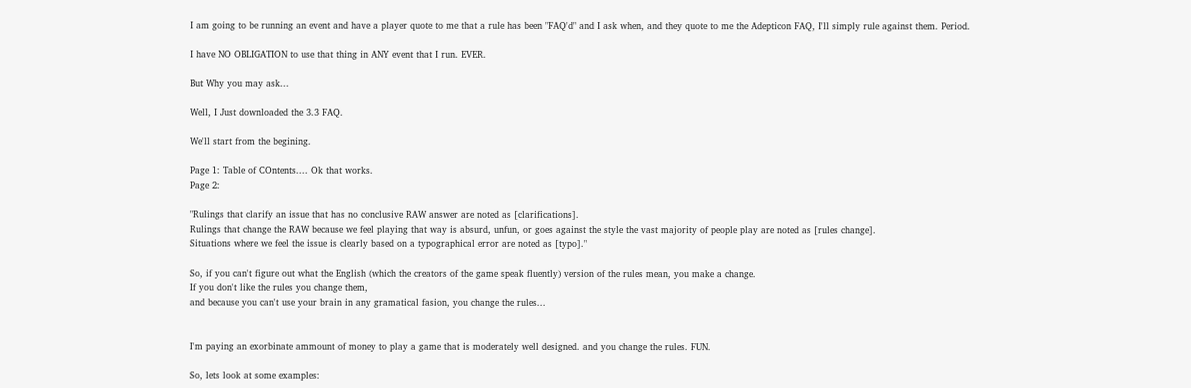I am going to be running an event and have a player quote to me that a rule has been "FAQ'd" and I ask when, and they quote to me the Adepticon FAQ, I'll simply rule against them. Period.

I have NO OBLIGATION to use that thing in ANY event that I run. EVER.

But Why you may ask...

Well, I Just downloaded the 3.3 FAQ.

We'll start from the begining.

Page 1: Table of COntents.... Ok that works.
Page 2:

"Rulings that clarify an issue that has no conclusive RAW answer are noted as [clarifications].
Rulings that change the RAW because we feel playing that way is absurd, unfun, or goes against the style the vast majority of people play are noted as [rules change].
Situations where we feel the issue is clearly based on a typographical error are noted as [typo]."

So, if you can't figure out what the English (which the creators of the game speak fluently) version of the rules mean, you make a change.
If you don't like the rules you change them,
and because you can't use your brain in any gramatical fasion, you change the rules...


I'm paying an exorbinate ammount of money to play a game that is moderately well designed. and you change the rules. FUN.

So, lets look at some examples: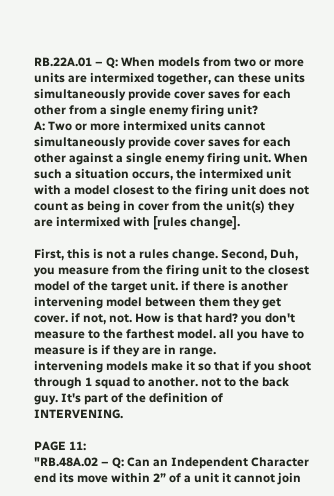RB.22A.01 – Q: When models from two or more units are intermixed together, can these units simultaneously provide cover saves for each other from a single enemy firing unit?
A: Two or more intermixed units cannot simultaneously provide cover saves for each other against a single enemy firing unit. When such a situation occurs, the intermixed unit with a model closest to the firing unit does not count as being in cover from the unit(s) they are intermixed with [rules change].

First, this is not a rules change. Second, Duh, you measure from the firing unit to the closest model of the target unit. if there is another intervening model between them they get cover. if not, not. How is that hard? you don't measure to the farthest model. all you have to measure is if they are in range.
intervening models make it so that if you shoot through 1 squad to another. not to the back guy. It's part of the definition of INTERVENING.

PAGE 11:
"RB.48A.02 – Q: Can an Independent Character end its move within 2” of a unit it cannot join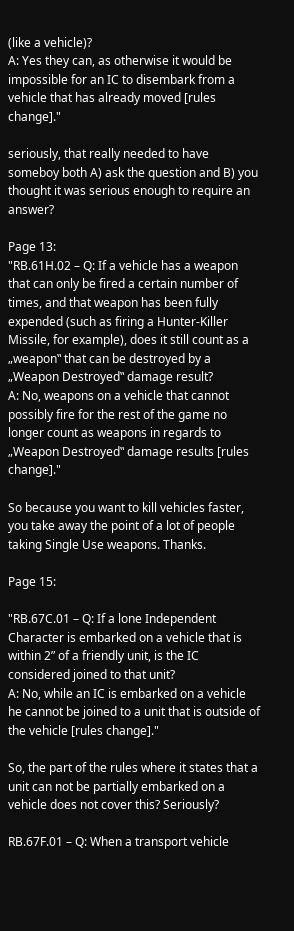(like a vehicle)?
A: Yes they can, as otherwise it would be impossible for an IC to disembark from a vehicle that has already moved [rules change]."

seriously, that really needed to have someboy both A) ask the question and B) you thought it was serious enough to require an answer?

Page 13:
"RB.61H.02 – Q: If a vehicle has a weapon that can only be fired a certain number of times, and that weapon has been fully expended (such as firing a Hunter-Killer Missile, for example), does it still count as a „weapon‟ that can be destroyed by a „Weapon Destroyed‟ damage result?
A: No, weapons on a vehicle that cannot possibly fire for the rest of the game no longer count as weapons in regards to „Weapon Destroyed‟ damage results [rules change]."

So because you want to kill vehicles faster, you take away the point of a lot of people taking Single Use weapons. Thanks.

Page 15:

"RB.67C.01 – Q: If a lone Independent Character is embarked on a vehicle that is within 2” of a friendly unit, is the IC considered joined to that unit?
A: No, while an IC is embarked on a vehicle he cannot be joined to a unit that is outside of the vehicle [rules change]."

So, the part of the rules where it states that a unit can not be partially embarked on a vehicle does not cover this? Seriously?

RB.67F.01 – Q: When a transport vehicle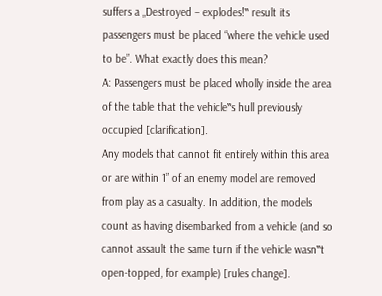suffers a „Destroyed – explodes!‟ result its passengers must be placed “where the vehicle used to be”. What exactly does this mean?
A: Passengers must be placed wholly inside the area of the table that the vehicle‟s hull previously occupied [clarification].
Any models that cannot fit entirely within this area or are within 1” of an enemy model are removed from play as a casualty. In addition, the models count as having disembarked from a vehicle (and so cannot assault the same turn if the vehicle wasn‟t open-topped, for example) [rules change].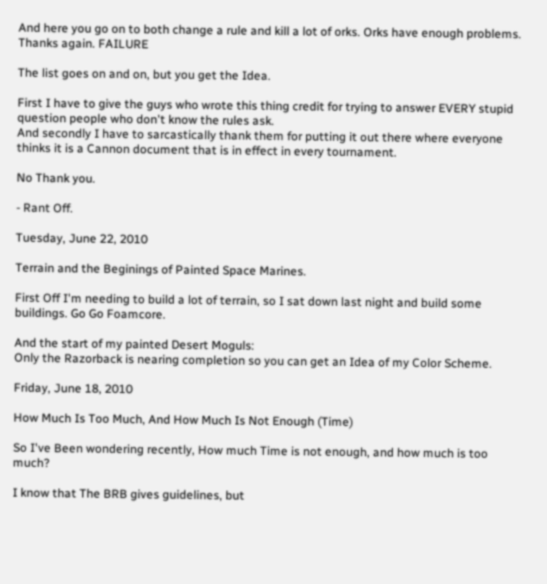And here you go on to both change a rule and kill a lot of orks. Orks have enough problems. Thanks again. FAILURE

The list goes on and on, but you get the Idea.

First I have to give the guys who wrote this thing credit for trying to answer EVERY stupid question people who don't know the rules ask.
And secondly I have to sarcastically thank them for putting it out there where everyone thinks it is a Cannon document that is in effect in every tournament.

No Thank you.

- Rant Off.

Tuesday, June 22, 2010

Terrain and the Beginings of Painted Space Marines.

First Off I'm needing to build a lot of terrain, so I sat down last night and build some buildings. Go Go Foamcore.

And the start of my painted Desert Moguls:
Only the Razorback is nearing completion so you can get an Idea of my Color Scheme.

Friday, June 18, 2010

How Much Is Too Much, And How Much Is Not Enough (Time)

So I've Been wondering recently, How much Time is not enough, and how much is too much?

I know that The BRB gives guidelines, but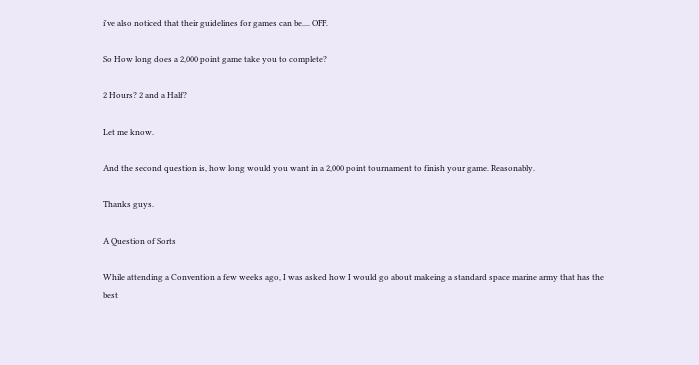i've also noticed that their guidelines for games can be.... OFF.

So How long does a 2,000 point game take you to complete?

2 Hours? 2 and a Half?

Let me know.

And the second question is, how long would you want in a 2,000 point tournament to finish your game. Reasonably.

Thanks guys.

A Question of Sorts

While attending a Convention a few weeks ago, I was asked how I would go about makeing a standard space marine army that has the best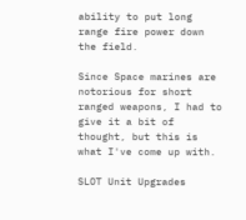ability to put long range fire power down the field.

Since Space marines are notorious for short ranged weapons, I had to give it a bit of thought, but this is what I've come up with.

SLOT Unit Upgrades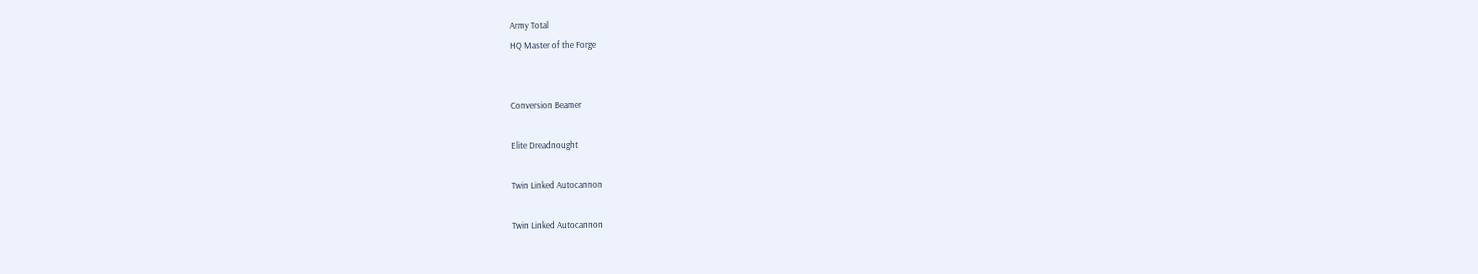Army Total
HQ Master of the Forge


Conversion Beamer

Elite Dreadnought

Twin Linked Autocannon

Twin Linked Autocannon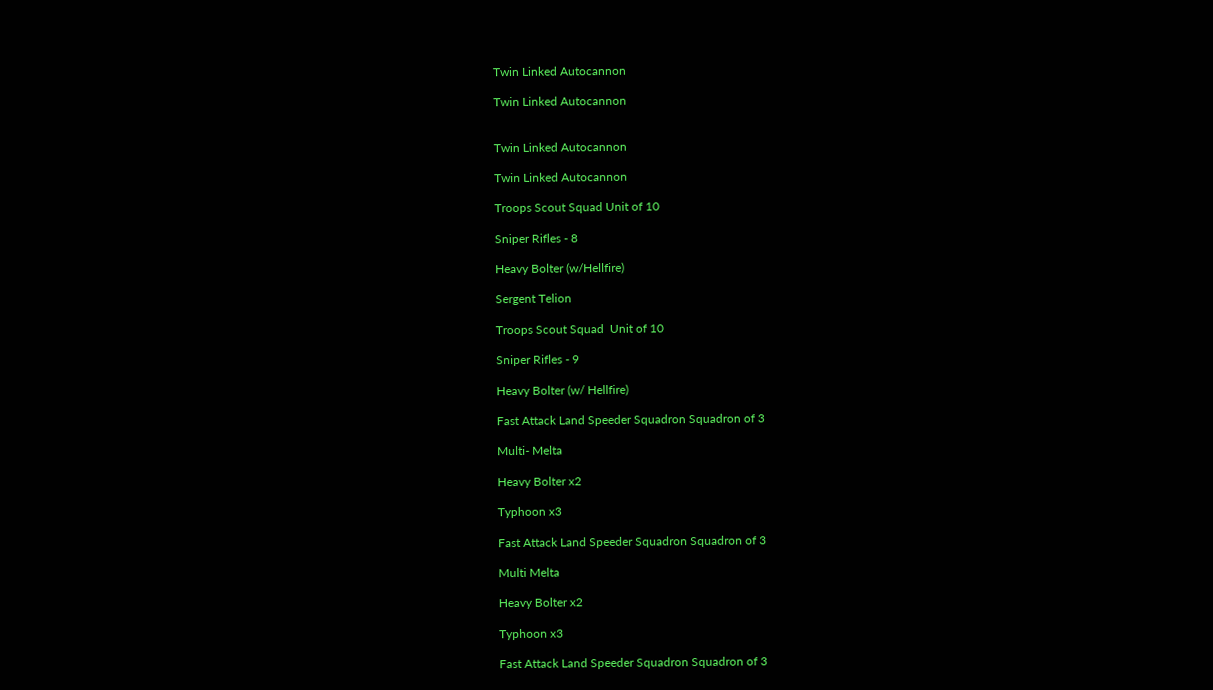Twin Linked Autocannon

Twin Linked Autocannon


Twin Linked Autocannon

Twin Linked Autocannon

Troops Scout Squad Unit of 10

Sniper Rifles - 8

Heavy Bolter (w/Hellfire)

Sergent Telion

Troops Scout Squad  Unit of 10

Sniper Rifles - 9

Heavy Bolter (w/ Hellfire)

Fast Attack Land Speeder Squadron Squadron of 3

Multi- Melta

Heavy Bolter x2

Typhoon x3

Fast Attack Land Speeder Squadron Squadron of 3

Multi Melta

Heavy Bolter x2

Typhoon x3

Fast Attack Land Speeder Squadron Squadron of 3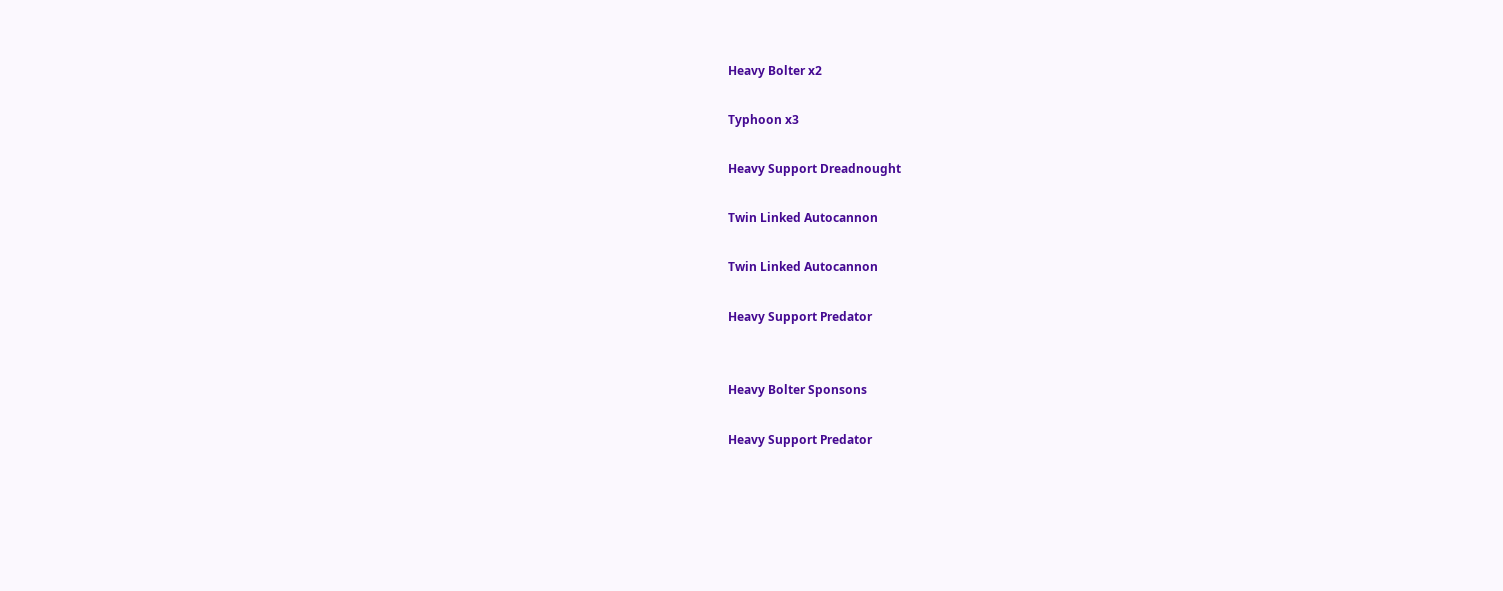Heavy Bolter x2

Typhoon x3

Heavy Support Dreadnought

Twin Linked Autocannon

Twin Linked Autocannon

Heavy Support Predator


Heavy Bolter Sponsons

Heavy Support Predator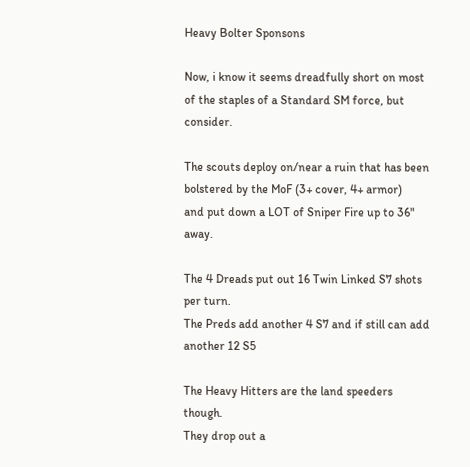Heavy Bolter Sponsons

Now, i know it seems dreadfully short on most of the staples of a Standard SM force, but consider.

The scouts deploy on/near a ruin that has been bolstered by the MoF (3+ cover, 4+ armor)
and put down a LOT of Sniper Fire up to 36" away.

The 4 Dreads put out 16 Twin Linked S7 shots per turn.
The Preds add another 4 S7 and if still can add another 12 S5

The Heavy Hitters are the land speeders though.
They drop out a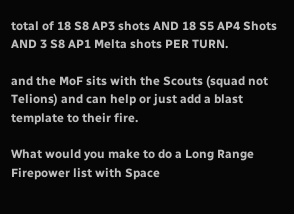total of 18 S8 AP3 shots AND 18 S5 AP4 Shots AND 3 S8 AP1 Melta shots PER TURN.

and the MoF sits with the Scouts (squad not Telions) and can help or just add a blast template to their fire.

What would you make to do a Long Range Firepower list with Space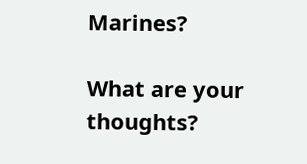Marines?

What are your thoughts?